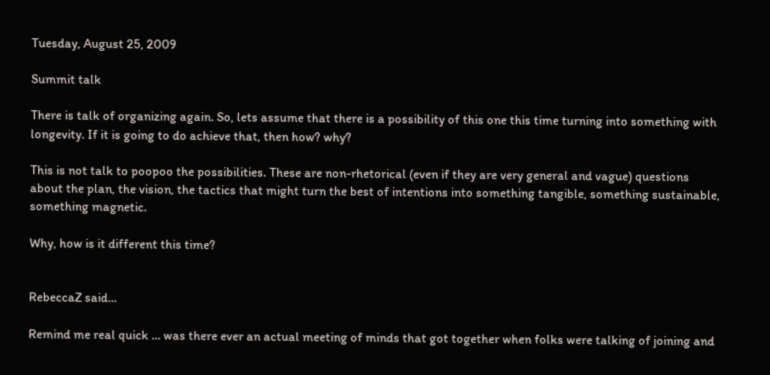Tuesday, August 25, 2009

Summit talk

There is talk of organizing again. So, lets assume that there is a possibility of this one this time turning into something with longevity. If it is going to do achieve that, then how? why?

This is not talk to poopoo the possibilities. These are non-rhetorical (even if they are very general and vague) questions about the plan, the vision, the tactics that might turn the best of intentions into something tangible, something sustainable, something magnetic.

Why, how is it different this time?


RebeccaZ said...

Remind me real quick ... was there ever an actual meeting of minds that got together when folks were talking of joining and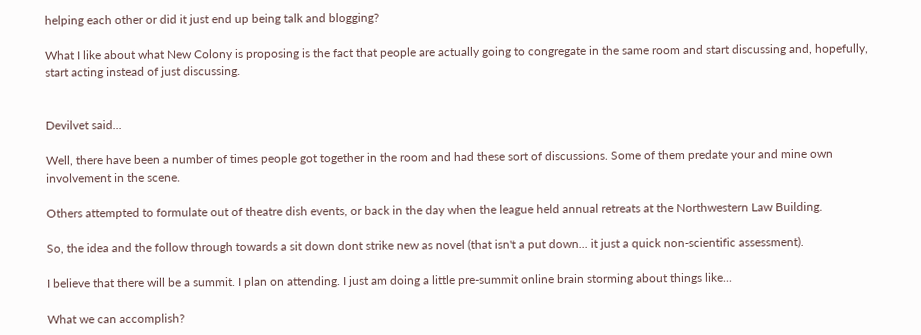helping each other or did it just end up being talk and blogging?

What I like about what New Colony is proposing is the fact that people are actually going to congregate in the same room and start discussing and, hopefully, start acting instead of just discussing.


Devilvet said...

Well, there have been a number of times people got together in the room and had these sort of discussions. Some of them predate your and mine own involvement in the scene.

Others attempted to formulate out of theatre dish events, or back in the day when the league held annual retreats at the Northwestern Law Building.

So, the idea and the follow through towards a sit down dont strike new as novel (that isn't a put down... it just a quick non-scientific assessment).

I believe that there will be a summit. I plan on attending. I just am doing a little pre-summit online brain storming about things like...

What we can accomplish?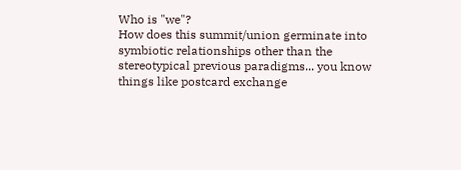Who is "we"?
How does this summit/union germinate into symbiotic relationships other than the stereotypical previous paradigms... you know things like postcard exchange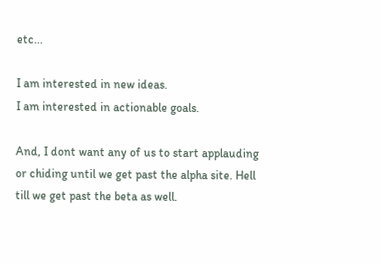etc...

I am interested in new ideas.
I am interested in actionable goals.

And, I dont want any of us to start applauding or chiding until we get past the alpha site. Hell till we get past the beta as well.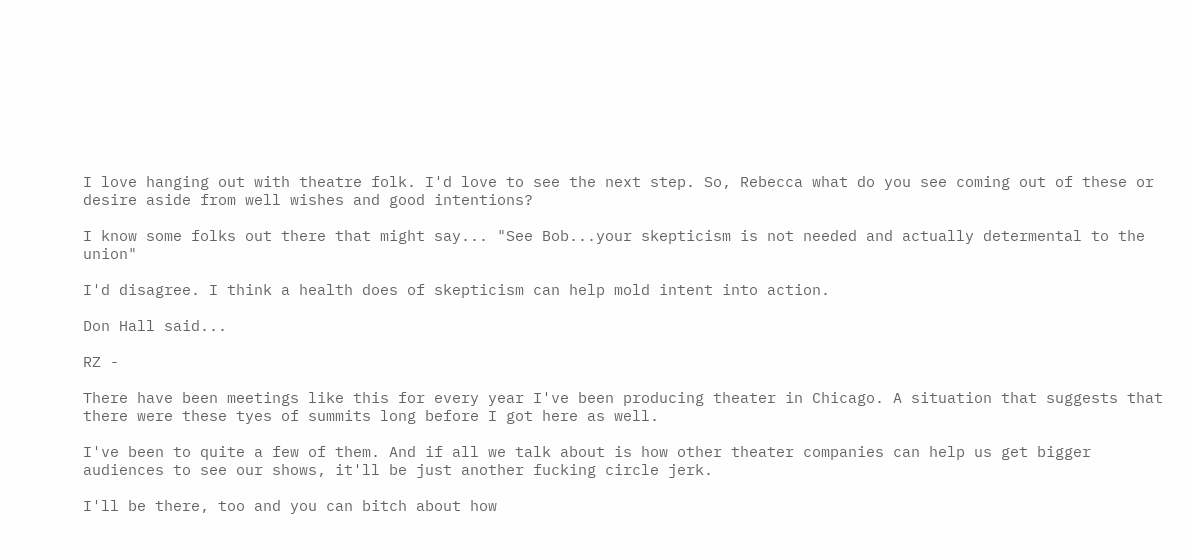I love hanging out with theatre folk. I'd love to see the next step. So, Rebecca what do you see coming out of these or desire aside from well wishes and good intentions?

I know some folks out there that might say... "See Bob...your skepticism is not needed and actually determental to the union"

I'd disagree. I think a health does of skepticism can help mold intent into action.

Don Hall said...

RZ -

There have been meetings like this for every year I've been producing theater in Chicago. A situation that suggests that there were these tyes of summits long before I got here as well.

I've been to quite a few of them. And if all we talk about is how other theater companies can help us get bigger audiences to see our shows, it'll be just another fucking circle jerk.

I'll be there, too and you can bitch about how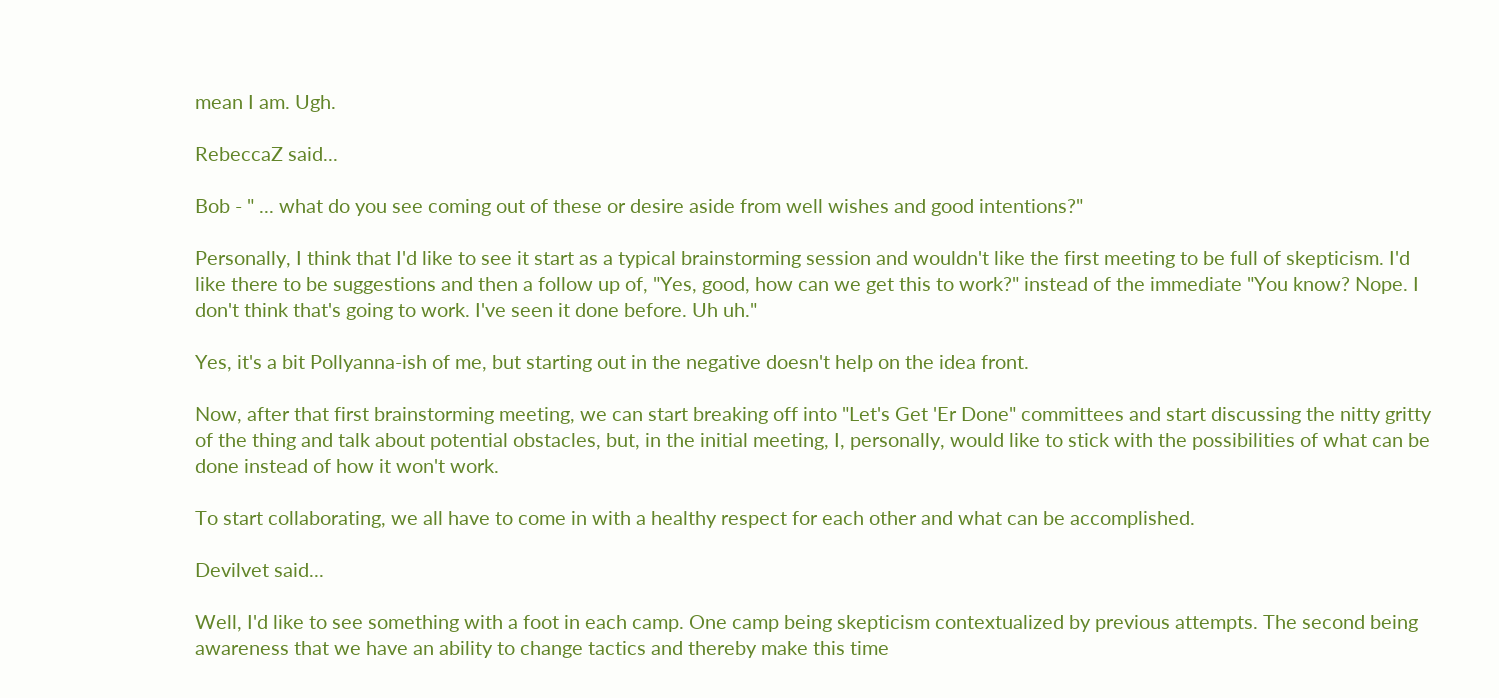mean I am. Ugh.

RebeccaZ said...

Bob - " ... what do you see coming out of these or desire aside from well wishes and good intentions?"

Personally, I think that I'd like to see it start as a typical brainstorming session and wouldn't like the first meeting to be full of skepticism. I'd like there to be suggestions and then a follow up of, "Yes, good, how can we get this to work?" instead of the immediate "You know? Nope. I don't think that's going to work. I've seen it done before. Uh uh."

Yes, it's a bit Pollyanna-ish of me, but starting out in the negative doesn't help on the idea front.

Now, after that first brainstorming meeting, we can start breaking off into "Let's Get 'Er Done" committees and start discussing the nitty gritty of the thing and talk about potential obstacles, but, in the initial meeting, I, personally, would like to stick with the possibilities of what can be done instead of how it won't work.

To start collaborating, we all have to come in with a healthy respect for each other and what can be accomplished.

Devilvet said...

Well, I'd like to see something with a foot in each camp. One camp being skepticism contextualized by previous attempts. The second being awareness that we have an ability to change tactics and thereby make this time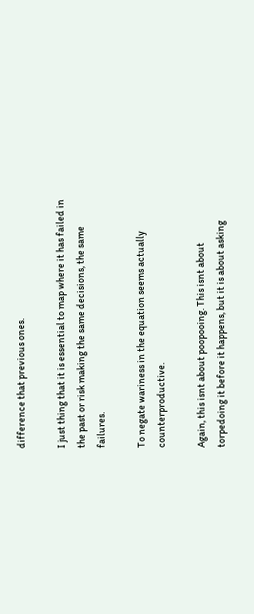difference that previous ones.

I just thing that it is essential to map where it has failed in the past or risk making the same decisions, the same failures.

To negate wariness in the equation seems actually counterproductive.

Again, this isnt about poopooing. This isnt about torpedoing it before it happens, but it is about asking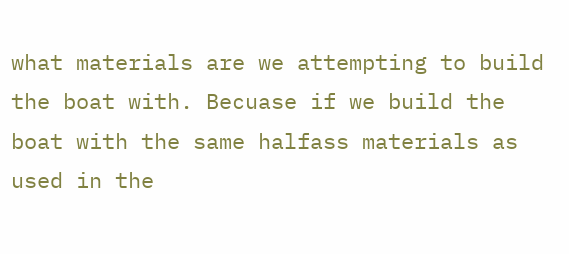what materials are we attempting to build the boat with. Becuase if we build the boat with the same halfass materials as used in the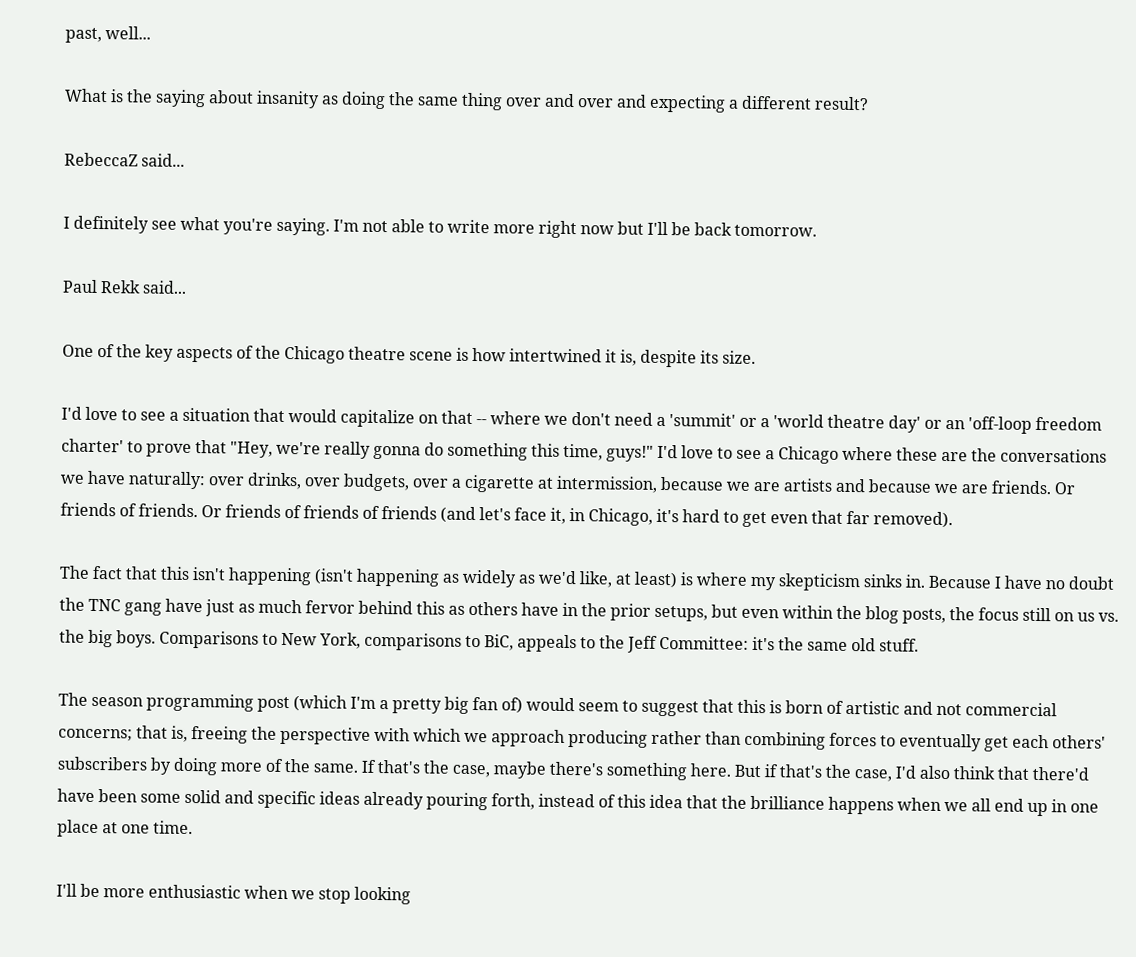past, well...

What is the saying about insanity as doing the same thing over and over and expecting a different result?

RebeccaZ said...

I definitely see what you're saying. I'm not able to write more right now but I'll be back tomorrow.

Paul Rekk said...

One of the key aspects of the Chicago theatre scene is how intertwined it is, despite its size.

I'd love to see a situation that would capitalize on that -- where we don't need a 'summit' or a 'world theatre day' or an 'off-loop freedom charter' to prove that "Hey, we're really gonna do something this time, guys!" I'd love to see a Chicago where these are the conversations we have naturally: over drinks, over budgets, over a cigarette at intermission, because we are artists and because we are friends. Or friends of friends. Or friends of friends of friends (and let's face it, in Chicago, it's hard to get even that far removed).

The fact that this isn't happening (isn't happening as widely as we'd like, at least) is where my skepticism sinks in. Because I have no doubt the TNC gang have just as much fervor behind this as others have in the prior setups, but even within the blog posts, the focus still on us vs. the big boys. Comparisons to New York, comparisons to BiC, appeals to the Jeff Committee: it's the same old stuff.

The season programming post (which I'm a pretty big fan of) would seem to suggest that this is born of artistic and not commercial concerns; that is, freeing the perspective with which we approach producing rather than combining forces to eventually get each others' subscribers by doing more of the same. If that's the case, maybe there's something here. But if that's the case, I'd also think that there'd have been some solid and specific ideas already pouring forth, instead of this idea that the brilliance happens when we all end up in one place at one time.

I'll be more enthusiastic when we stop looking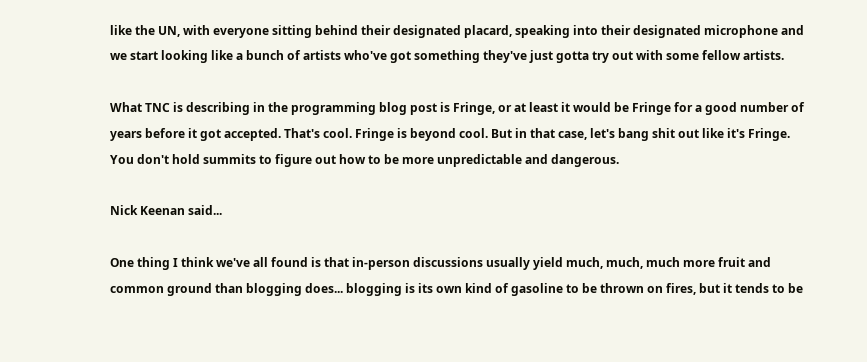like the UN, with everyone sitting behind their designated placard, speaking into their designated microphone and we start looking like a bunch of artists who've got something they've just gotta try out with some fellow artists.

What TNC is describing in the programming blog post is Fringe, or at least it would be Fringe for a good number of years before it got accepted. That's cool. Fringe is beyond cool. But in that case, let's bang shit out like it's Fringe. You don't hold summits to figure out how to be more unpredictable and dangerous.

Nick Keenan said...

One thing I think we've all found is that in-person discussions usually yield much, much, much more fruit and common ground than blogging does... blogging is its own kind of gasoline to be thrown on fires, but it tends to be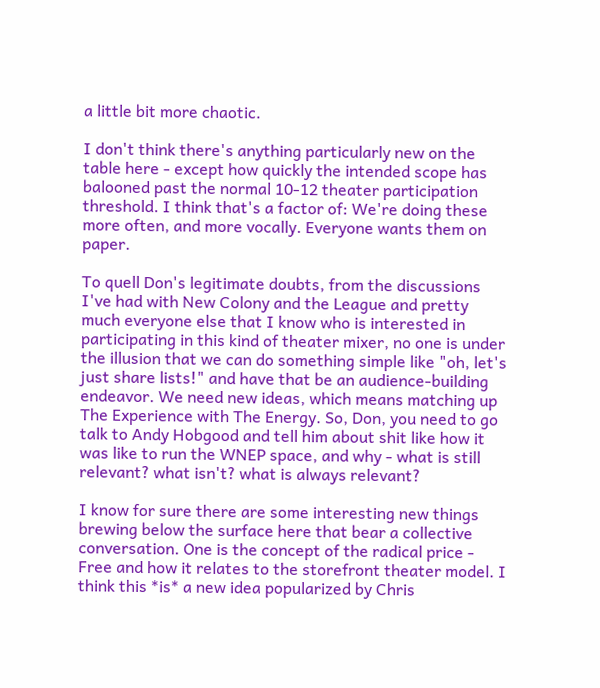a little bit more chaotic.

I don't think there's anything particularly new on the table here - except how quickly the intended scope has balooned past the normal 10-12 theater participation threshold. I think that's a factor of: We're doing these more often, and more vocally. Everyone wants them on paper.

To quell Don's legitimate doubts, from the discussions I've had with New Colony and the League and pretty much everyone else that I know who is interested in participating in this kind of theater mixer, no one is under the illusion that we can do something simple like "oh, let's just share lists!" and have that be an audience-building endeavor. We need new ideas, which means matching up The Experience with The Energy. So, Don, you need to go talk to Andy Hobgood and tell him about shit like how it was like to run the WNEP space, and why - what is still relevant? what isn't? what is always relevant?

I know for sure there are some interesting new things brewing below the surface here that bear a collective conversation. One is the concept of the radical price - Free and how it relates to the storefront theater model. I think this *is* a new idea popularized by Chris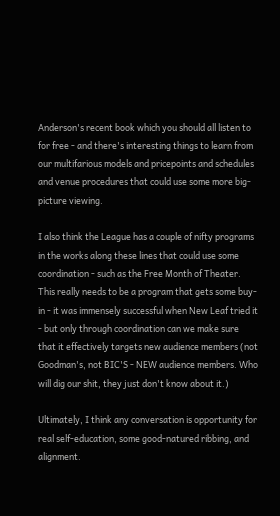Anderson's recent book which you should all listen to for free - and there's interesting things to learn from our multifarious models and pricepoints and schedules and venue procedures that could use some more big-picture viewing.

I also think the League has a couple of nifty programs in the works along these lines that could use some coordination - such as the Free Month of Theater. This really needs to be a program that gets some buy-in - it was immensely successful when New Leaf tried it - but only through coordination can we make sure that it effectively targets new audience members (not Goodman's, not BIC'S - NEW audience members. Who will dig our shit, they just don't know about it.)

Ultimately, I think any conversation is opportunity for real self-education, some good-natured ribbing, and alignment.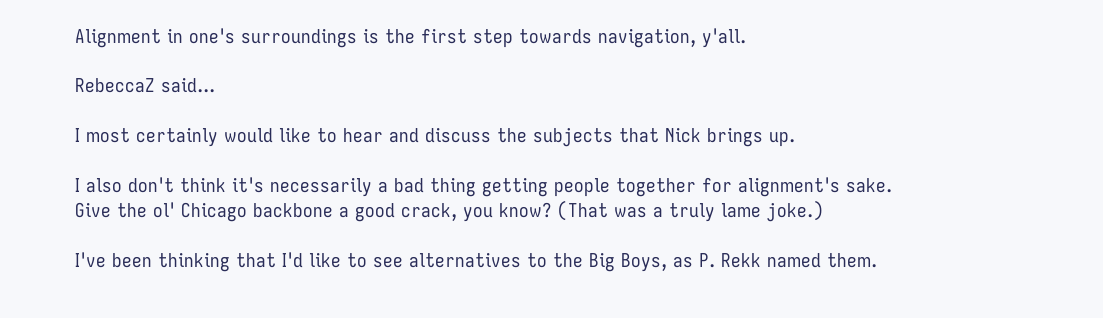Alignment in one's surroundings is the first step towards navigation, y'all.

RebeccaZ said...

I most certainly would like to hear and discuss the subjects that Nick brings up.

I also don't think it's necessarily a bad thing getting people together for alignment's sake. Give the ol' Chicago backbone a good crack, you know? (That was a truly lame joke.)

I've been thinking that I'd like to see alternatives to the Big Boys, as P. Rekk named them.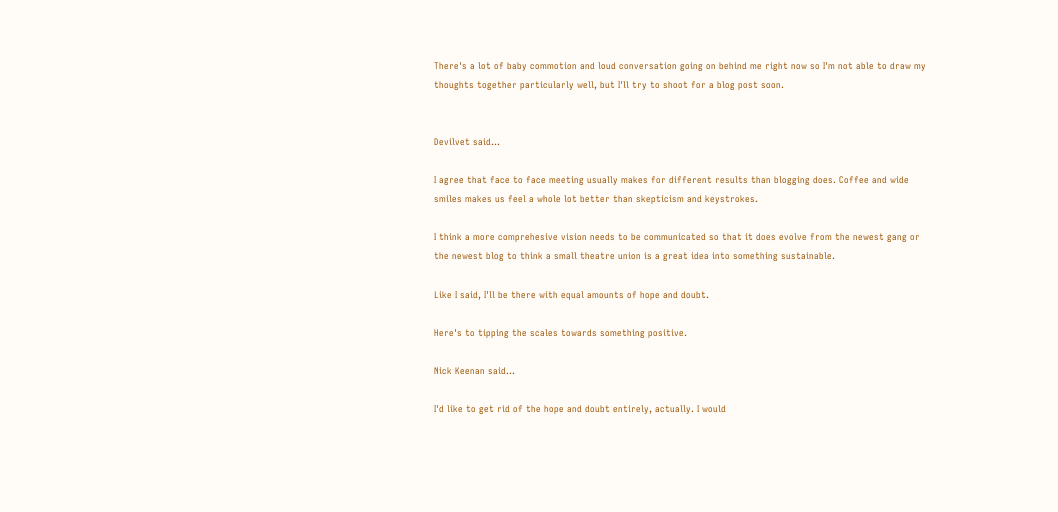There's a lot of baby commotion and loud conversation going on behind me right now so I'm not able to draw my thoughts together particularly well, but I'll try to shoot for a blog post soon.


Devilvet said...

I agree that face to face meeting usually makes for different results than blogging does. Coffee and wide smiles makes us feel a whole lot better than skepticism and keystrokes.

I think a more comprehesive vision needs to be communicated so that it does evolve from the newest gang or the newest blog to think a small theatre union is a great idea into something sustainable.

Like I said, I'll be there with equal amounts of hope and doubt.

Here's to tipping the scales towards something positive.

Nick Keenan said...

I'd like to get rid of the hope and doubt entirely, actually. I would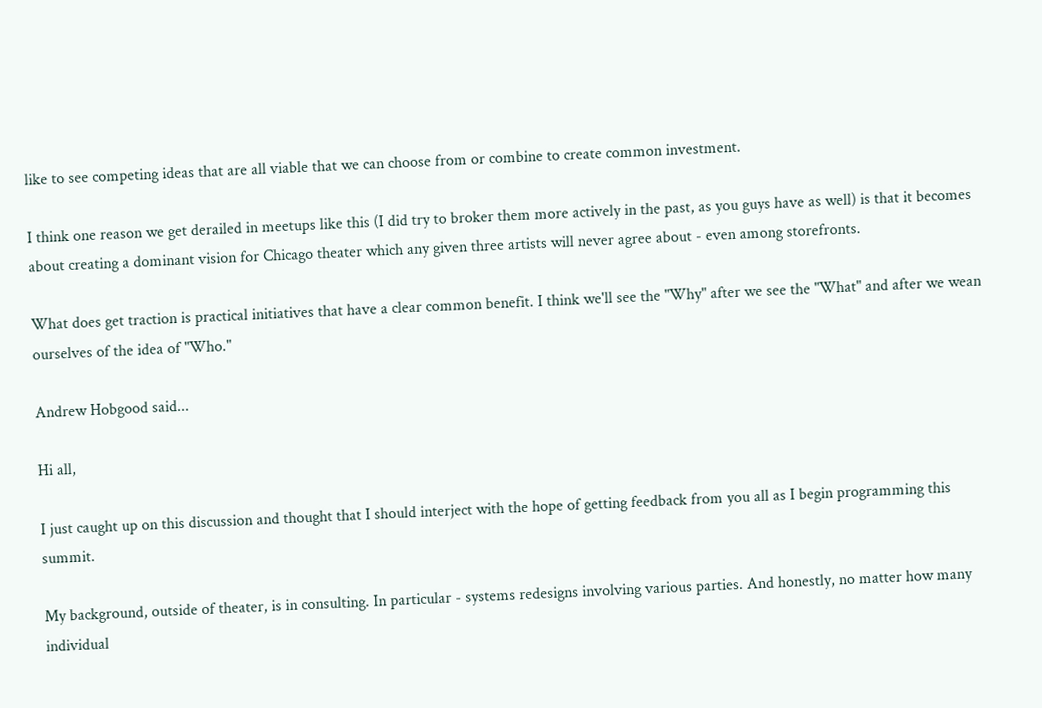like to see competing ideas that are all viable that we can choose from or combine to create common investment.

I think one reason we get derailed in meetups like this (I did try to broker them more actively in the past, as you guys have as well) is that it becomes about creating a dominant vision for Chicago theater which any given three artists will never agree about - even among storefronts.

What does get traction is practical initiatives that have a clear common benefit. I think we'll see the "Why" after we see the "What" and after we wean ourselves of the idea of "Who."

Andrew Hobgood said...

Hi all,

I just caught up on this discussion and thought that I should interject with the hope of getting feedback from you all as I begin programming this summit.

My background, outside of theater, is in consulting. In particular - systems redesigns involving various parties. And honestly, no matter how many individual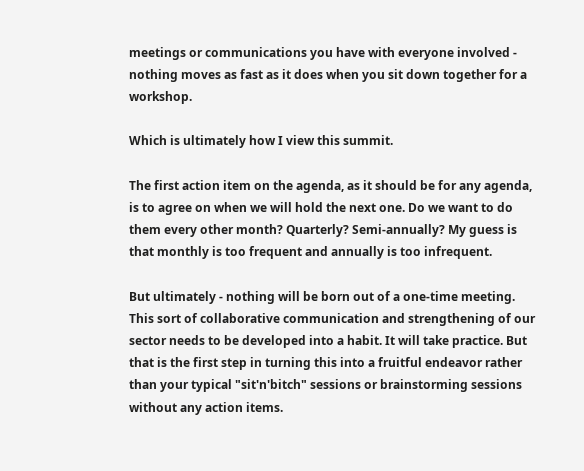meetings or communications you have with everyone involved - nothing moves as fast as it does when you sit down together for a workshop.

Which is ultimately how I view this summit.

The first action item on the agenda, as it should be for any agenda, is to agree on when we will hold the next one. Do we want to do them every other month? Quarterly? Semi-annually? My guess is that monthly is too frequent and annually is too infrequent.

But ultimately - nothing will be born out of a one-time meeting. This sort of collaborative communication and strengthening of our sector needs to be developed into a habit. It will take practice. But that is the first step in turning this into a fruitful endeavor rather than your typical "sit'n'bitch" sessions or brainstorming sessions without any action items.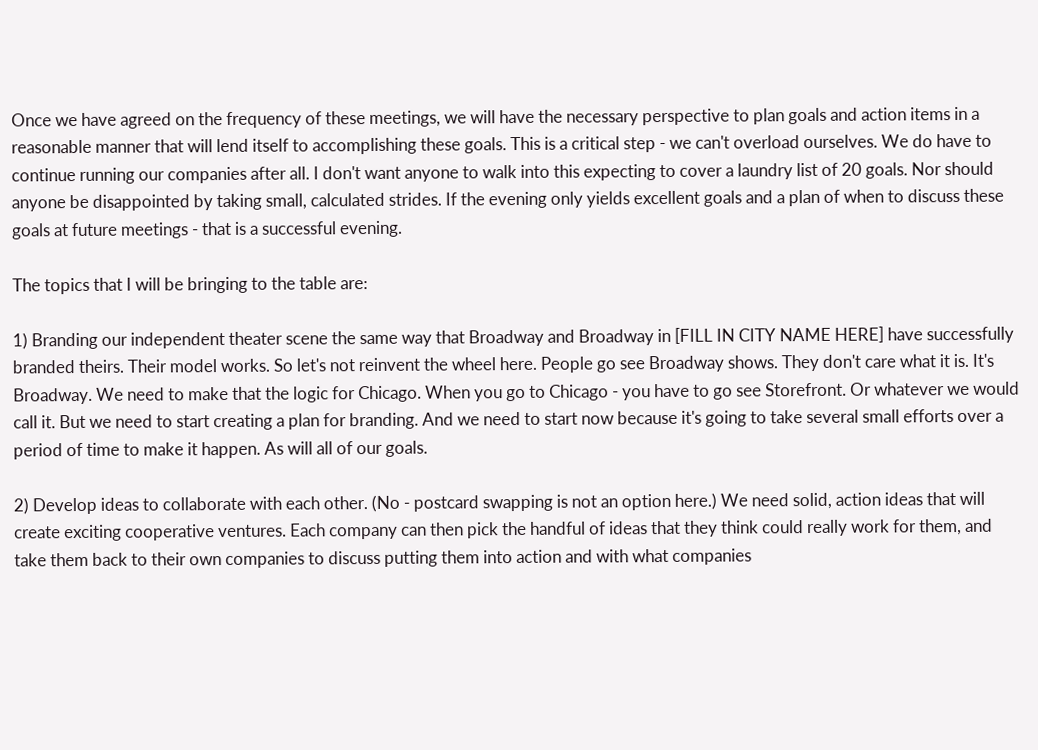Once we have agreed on the frequency of these meetings, we will have the necessary perspective to plan goals and action items in a reasonable manner that will lend itself to accomplishing these goals. This is a critical step - we can't overload ourselves. We do have to continue running our companies after all. I don't want anyone to walk into this expecting to cover a laundry list of 20 goals. Nor should anyone be disappointed by taking small, calculated strides. If the evening only yields excellent goals and a plan of when to discuss these goals at future meetings - that is a successful evening.

The topics that I will be bringing to the table are:

1) Branding our independent theater scene the same way that Broadway and Broadway in [FILL IN CITY NAME HERE] have successfully branded theirs. Their model works. So let's not reinvent the wheel here. People go see Broadway shows. They don't care what it is. It's Broadway. We need to make that the logic for Chicago. When you go to Chicago - you have to go see Storefront. Or whatever we would call it. But we need to start creating a plan for branding. And we need to start now because it's going to take several small efforts over a period of time to make it happen. As will all of our goals.

2) Develop ideas to collaborate with each other. (No - postcard swapping is not an option here.) We need solid, action ideas that will create exciting cooperative ventures. Each company can then pick the handful of ideas that they think could really work for them, and take them back to their own companies to discuss putting them into action and with what companies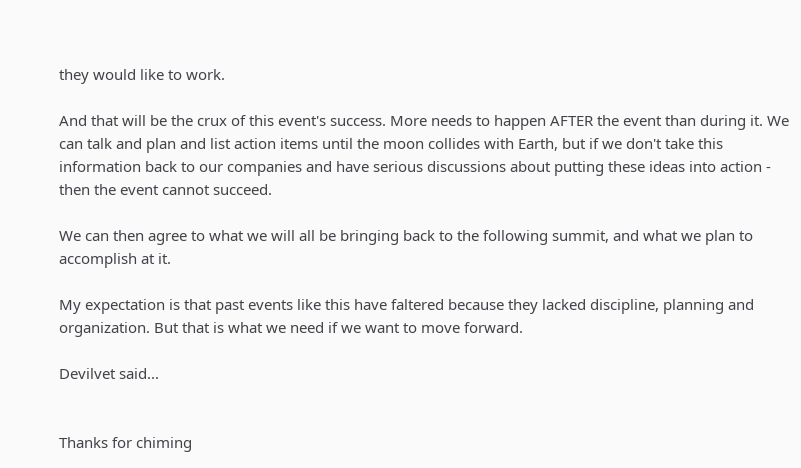they would like to work.

And that will be the crux of this event's success. More needs to happen AFTER the event than during it. We can talk and plan and list action items until the moon collides with Earth, but if we don't take this information back to our companies and have serious discussions about putting these ideas into action - then the event cannot succeed.

We can then agree to what we will all be bringing back to the following summit, and what we plan to accomplish at it.

My expectation is that past events like this have faltered because they lacked discipline, planning and organization. But that is what we need if we want to move forward.

Devilvet said...


Thanks for chiming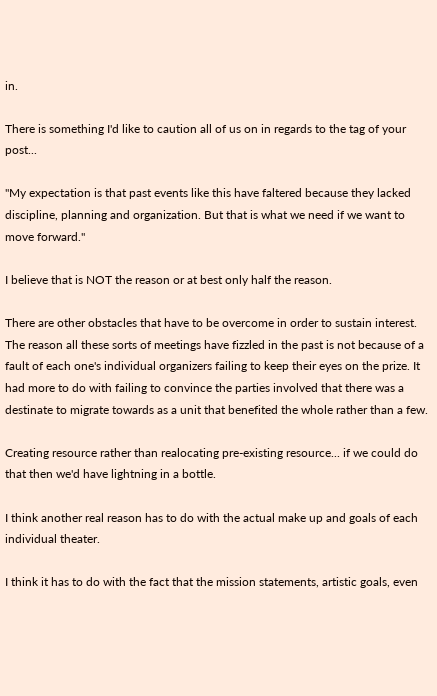in.

There is something I'd like to caution all of us on in regards to the tag of your post...

"My expectation is that past events like this have faltered because they lacked discipline, planning and organization. But that is what we need if we want to move forward."

I believe that is NOT the reason or at best only half the reason.

There are other obstacles that have to be overcome in order to sustain interest. The reason all these sorts of meetings have fizzled in the past is not because of a fault of each one's individual organizers failing to keep their eyes on the prize. It had more to do with failing to convince the parties involved that there was a destinate to migrate towards as a unit that benefited the whole rather than a few.

Creating resource rather than realocating pre-existing resource... if we could do that then we'd have lightning in a bottle.

I think another real reason has to do with the actual make up and goals of each individual theater.

I think it has to do with the fact that the mission statements, artistic goals, even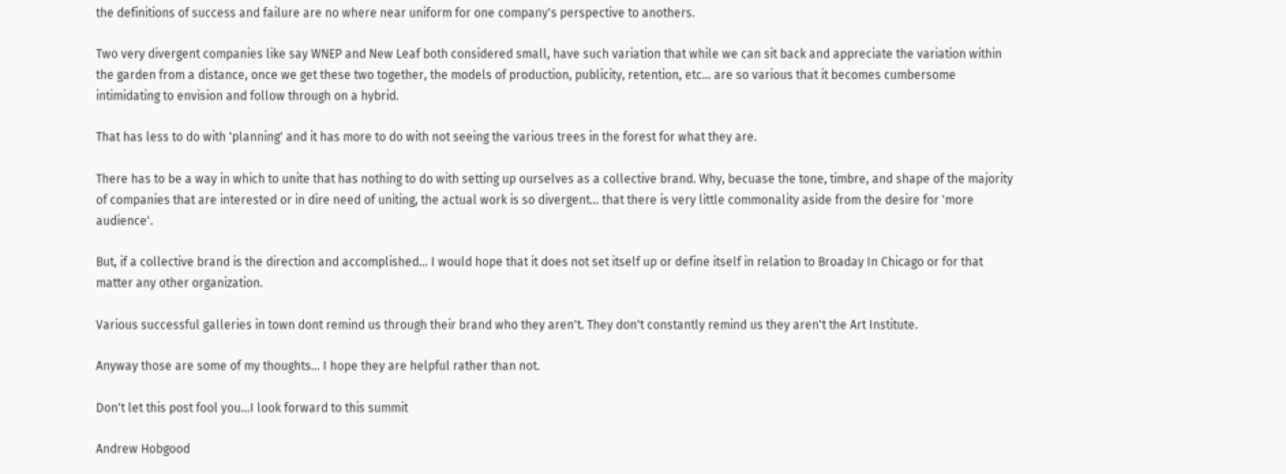the definitions of success and failure are no where near uniform for one company's perspective to anothers.

Two very divergent companies like say WNEP and New Leaf both considered small, have such variation that while we can sit back and appreciate the variation within the garden from a distance, once we get these two together, the models of production, publicity, retention, etc... are so various that it becomes cumbersome intimidating to envision and follow through on a hybrid.

That has less to do with 'planning' and it has more to do with not seeing the various trees in the forest for what they are.

There has to be a way in which to unite that has nothing to do with setting up ourselves as a collective brand. Why, becuase the tone, timbre, and shape of the majority of companies that are interested or in dire need of uniting, the actual work is so divergent... that there is very little commonality aside from the desire for 'more audience'.

But, if a collective brand is the direction and accomplished... I would hope that it does not set itself up or define itself in relation to Broaday In Chicago or for that matter any other organization.

Various successful galleries in town dont remind us through their brand who they aren't. They don't constantly remind us they aren't the Art Institute.

Anyway those are some of my thoughts... I hope they are helpful rather than not.

Don't let this post fool you...I look forward to this summit

Andrew Hobgood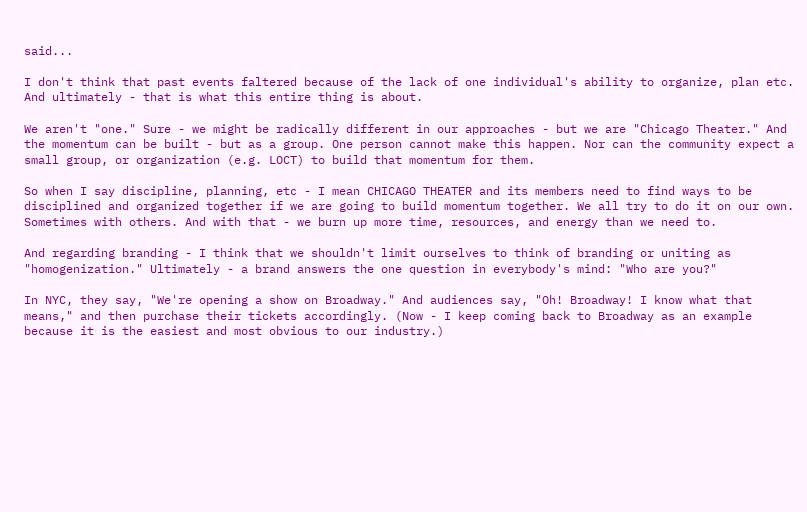said...

I don't think that past events faltered because of the lack of one individual's ability to organize, plan etc. And ultimately - that is what this entire thing is about.

We aren't "one." Sure - we might be radically different in our approaches - but we are "Chicago Theater." And the momentum can be built - but as a group. One person cannot make this happen. Nor can the community expect a small group, or organization (e.g. LOCT) to build that momentum for them.

So when I say discipline, planning, etc - I mean CHICAGO THEATER and its members need to find ways to be disciplined and organized together if we are going to build momentum together. We all try to do it on our own. Sometimes with others. And with that - we burn up more time, resources, and energy than we need to.

And regarding branding - I think that we shouldn't limit ourselves to think of branding or uniting as "homogenization." Ultimately - a brand answers the one question in everybody's mind: "Who are you?"

In NYC, they say, "We're opening a show on Broadway." And audiences say, "Oh! Broadway! I know what that means," and then purchase their tickets accordingly. (Now - I keep coming back to Broadway as an example because it is the easiest and most obvious to our industry.)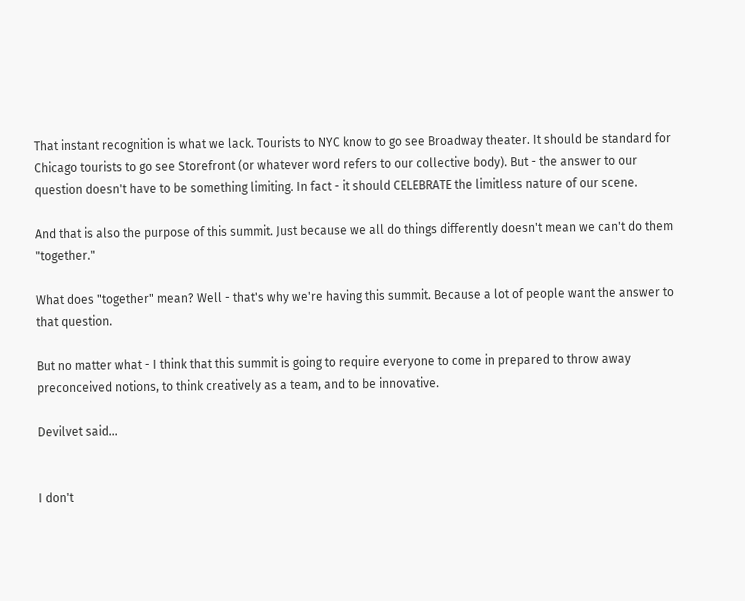That instant recognition is what we lack. Tourists to NYC know to go see Broadway theater. It should be standard for Chicago tourists to go see Storefront (or whatever word refers to our collective body). But - the answer to our question doesn't have to be something limiting. In fact - it should CELEBRATE the limitless nature of our scene.

And that is also the purpose of this summit. Just because we all do things differently doesn't mean we can't do them "together."

What does "together" mean? Well - that's why we're having this summit. Because a lot of people want the answer to that question.

But no matter what - I think that this summit is going to require everyone to come in prepared to throw away preconceived notions, to think creatively as a team, and to be innovative.

Devilvet said...


I don't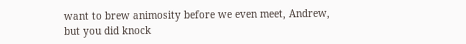want to brew animosity before we even meet, Andrew, but you did knock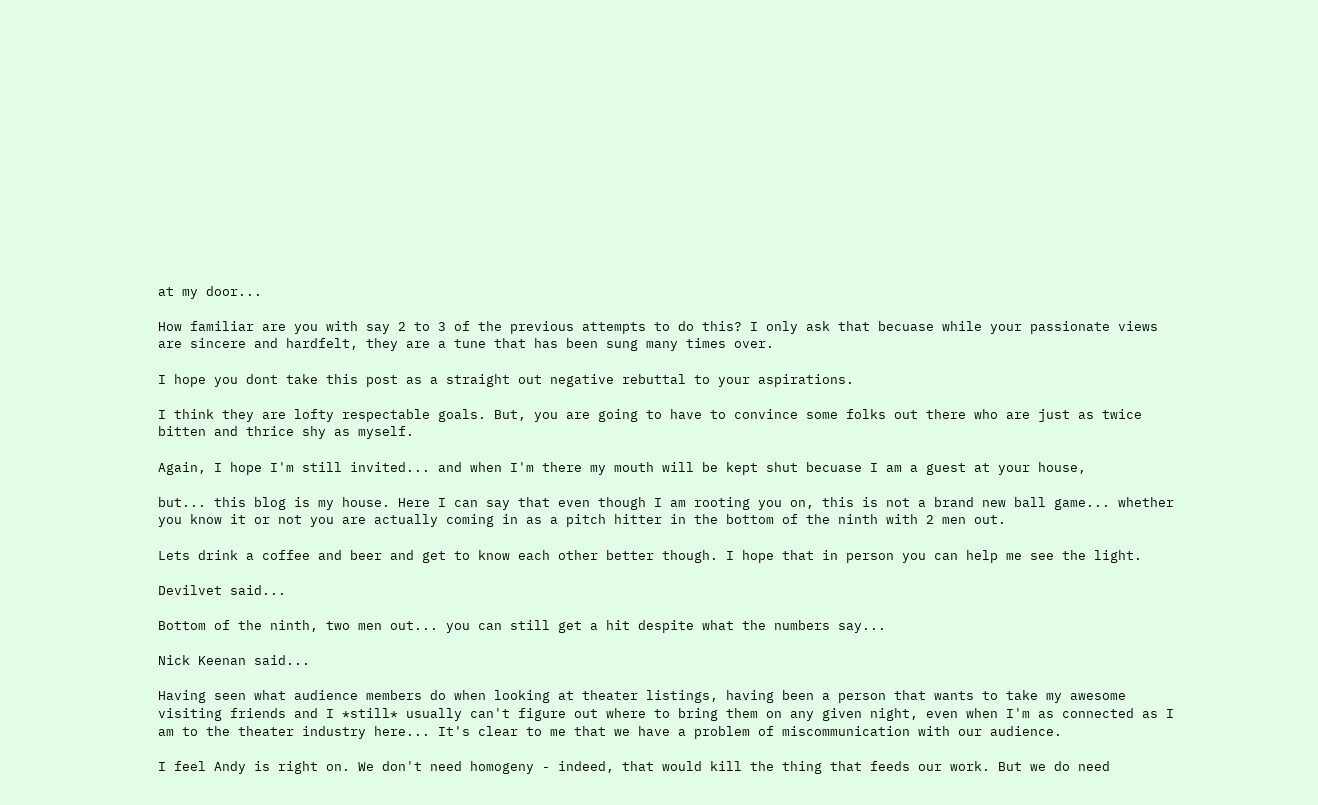at my door...

How familiar are you with say 2 to 3 of the previous attempts to do this? I only ask that becuase while your passionate views are sincere and hardfelt, they are a tune that has been sung many times over.

I hope you dont take this post as a straight out negative rebuttal to your aspirations.

I think they are lofty respectable goals. But, you are going to have to convince some folks out there who are just as twice bitten and thrice shy as myself.

Again, I hope I'm still invited... and when I'm there my mouth will be kept shut becuase I am a guest at your house,

but... this blog is my house. Here I can say that even though I am rooting you on, this is not a brand new ball game... whether you know it or not you are actually coming in as a pitch hitter in the bottom of the ninth with 2 men out.

Lets drink a coffee and beer and get to know each other better though. I hope that in person you can help me see the light.

Devilvet said...

Bottom of the ninth, two men out... you can still get a hit despite what the numbers say...

Nick Keenan said...

Having seen what audience members do when looking at theater listings, having been a person that wants to take my awesome visiting friends and I *still* usually can't figure out where to bring them on any given night, even when I'm as connected as I am to the theater industry here... It's clear to me that we have a problem of miscommunication with our audience.

I feel Andy is right on. We don't need homogeny - indeed, that would kill the thing that feeds our work. But we do need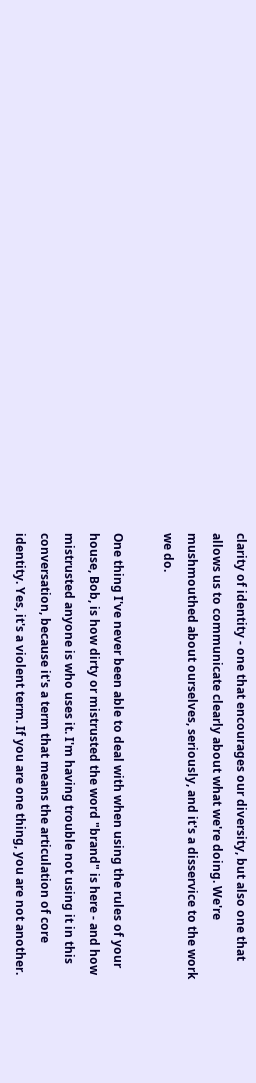clarity of identity - one that encourages our diversity, but also one that allows us to communicate clearly about what we're doing. We're mushmouthed about ourselves, seriously, and it's a disservice to the work we do.

One thing I've never been able to deal with when using the rules of your house, Bob, is how dirty or mistrusted the word "brand" is here - and how mistrusted anyone is who uses it. I'm having trouble not using it in this conversation, because it's a term that means the articulation of core identity. Yes, it's a violent term. If you are one thing, you are not another.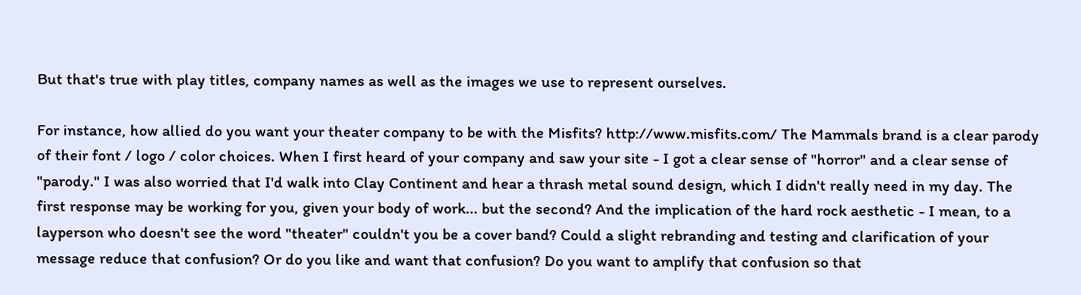But that's true with play titles, company names as well as the images we use to represent ourselves.

For instance, how allied do you want your theater company to be with the Misfits? http://www.misfits.com/ The Mammals brand is a clear parody of their font / logo / color choices. When I first heard of your company and saw your site - I got a clear sense of "horror" and a clear sense of "parody." I was also worried that I'd walk into Clay Continent and hear a thrash metal sound design, which I didn't really need in my day. The first response may be working for you, given your body of work... but the second? And the implication of the hard rock aesthetic - I mean, to a layperson who doesn't see the word "theater" couldn't you be a cover band? Could a slight rebranding and testing and clarification of your message reduce that confusion? Or do you like and want that confusion? Do you want to amplify that confusion so that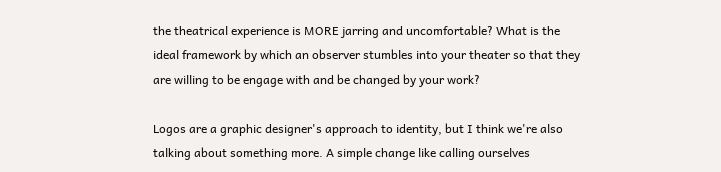the theatrical experience is MORE jarring and uncomfortable? What is the ideal framework by which an observer stumbles into your theater so that they are willing to be engage with and be changed by your work?

Logos are a graphic designer's approach to identity, but I think we're also talking about something more. A simple change like calling ourselves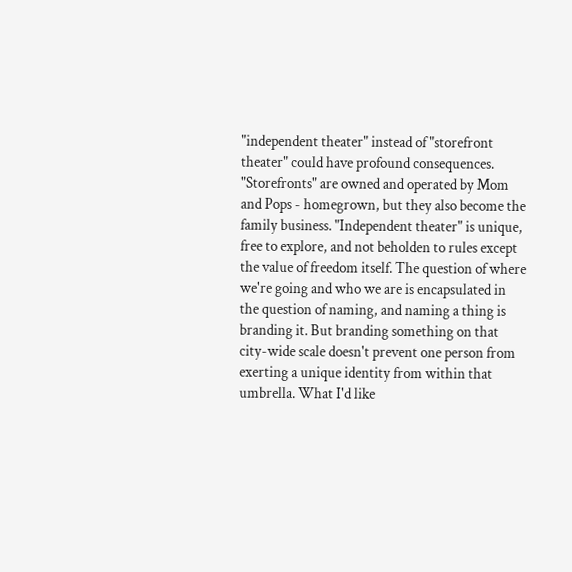"independent theater" instead of "storefront theater" could have profound consequences. "Storefronts" are owned and operated by Mom and Pops - homegrown, but they also become the family business. "Independent theater" is unique, free to explore, and not beholden to rules except the value of freedom itself. The question of where we're going and who we are is encapsulated in the question of naming, and naming a thing is branding it. But branding something on that city-wide scale doesn't prevent one person from exerting a unique identity from within that umbrella. What I'd like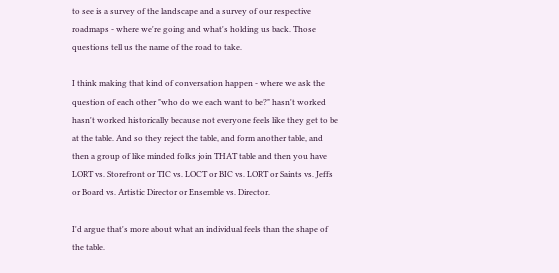to see is a survey of the landscape and a survey of our respective roadmaps - where we're going and what's holding us back. Those questions tell us the name of the road to take.

I think making that kind of conversation happen - where we ask the question of each other "who do we each want to be?" hasn't worked hasn't worked historically because not everyone feels like they get to be at the table. And so they reject the table, and form another table, and then a group of like minded folks join THAT table and then you have LORT vs. Storefront or TIC vs. LOCT or BIC vs. LORT or Saints vs. Jeffs or Board vs. Artistic Director or Ensemble vs. Director.

I'd argue that's more about what an individual feels than the shape of the table.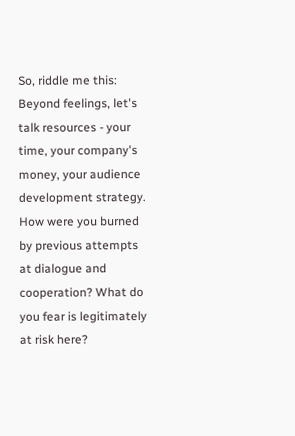So, riddle me this: Beyond feelings, let's talk resources - your time, your company's money, your audience development strategy. How were you burned by previous attempts at dialogue and cooperation? What do you fear is legitimately at risk here?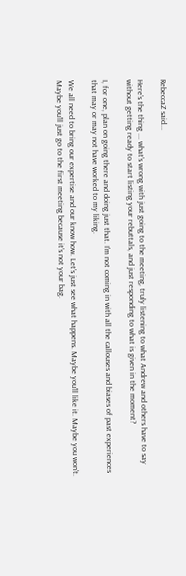RebeccaZ said...

Here's the thing ... what's wrong with just going to the meeting, truly listening to what Andrew and others have to say without getting ready to start listing your rebuttals, and just responding to what is given in the moment?

I, for one, plan on going there and doing just that. I'm not coming in with all the callouses and biases of past experiences that may or may not have worked to my liking.

We all need to bring our expertise and our know how. Let's just see what happens. Maybe you'll like it. Maybe you won't. Maybe you'll just go to the first meeting because it's not your bag.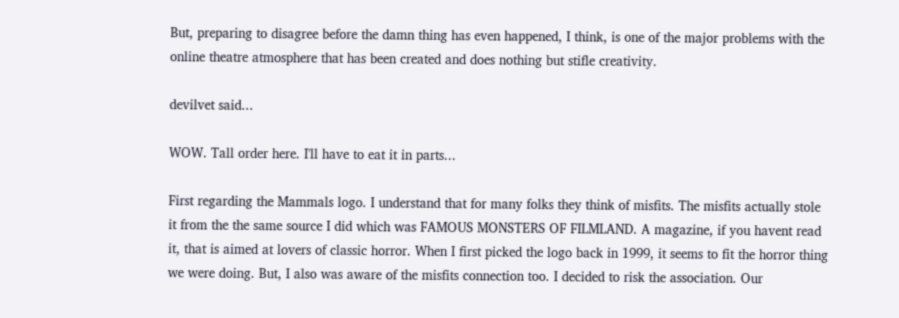But, preparing to disagree before the damn thing has even happened, I think, is one of the major problems with the online theatre atmosphere that has been created and does nothing but stifle creativity.

devilvet said...

WOW. Tall order here. I'll have to eat it in parts...

First regarding the Mammals logo. I understand that for many folks they think of misfits. The misfits actually stole it from the the same source I did which was FAMOUS MONSTERS OF FILMLAND. A magazine, if you havent read it, that is aimed at lovers of classic horror. When I first picked the logo back in 1999, it seems to fit the horror thing we were doing. But, I also was aware of the misfits connection too. I decided to risk the association. Our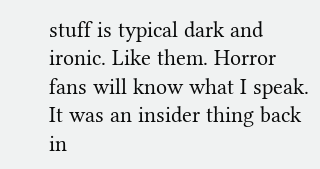stuff is typical dark and ironic. Like them. Horror fans will know what I speak. It was an insider thing back in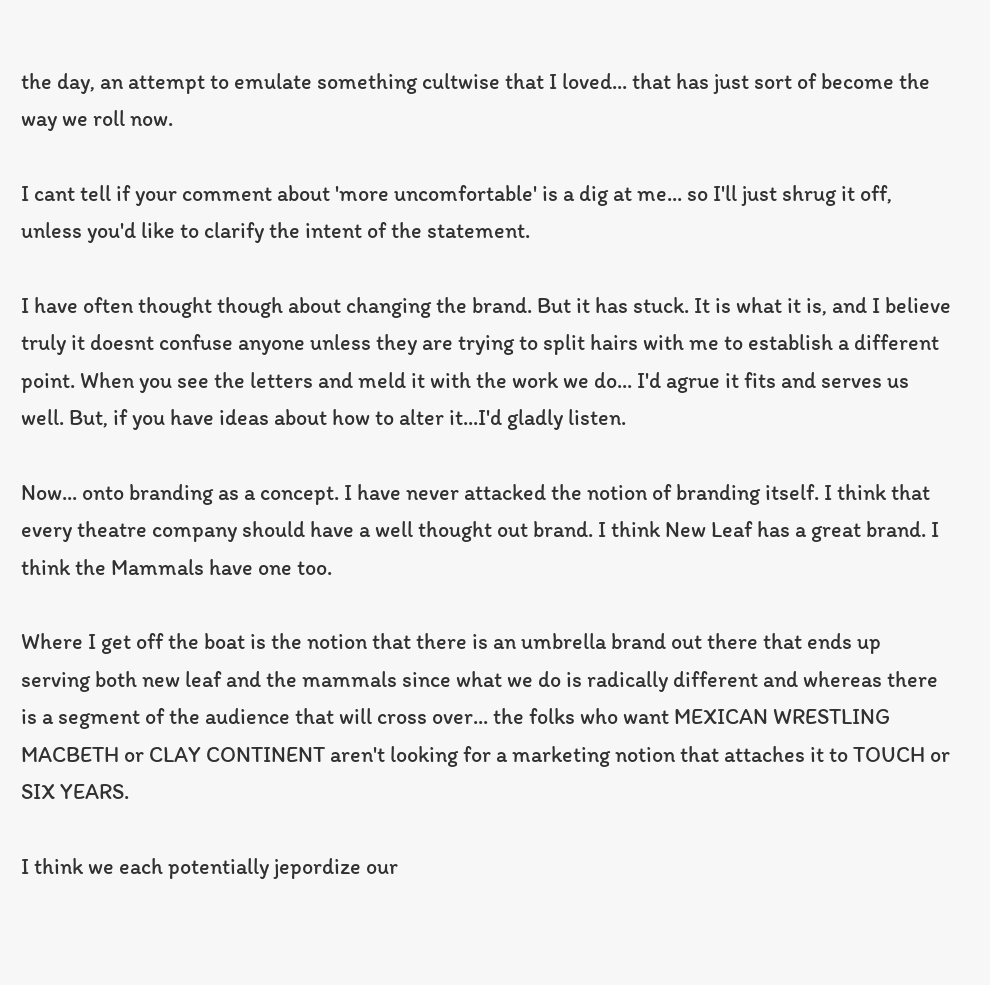the day, an attempt to emulate something cultwise that I loved... that has just sort of become the way we roll now.

I cant tell if your comment about 'more uncomfortable' is a dig at me... so I'll just shrug it off, unless you'd like to clarify the intent of the statement.

I have often thought though about changing the brand. But it has stuck. It is what it is, and I believe truly it doesnt confuse anyone unless they are trying to split hairs with me to establish a different point. When you see the letters and meld it with the work we do... I'd agrue it fits and serves us well. But, if you have ideas about how to alter it...I'd gladly listen.

Now... onto branding as a concept. I have never attacked the notion of branding itself. I think that every theatre company should have a well thought out brand. I think New Leaf has a great brand. I think the Mammals have one too.

Where I get off the boat is the notion that there is an umbrella brand out there that ends up serving both new leaf and the mammals since what we do is radically different and whereas there is a segment of the audience that will cross over... the folks who want MEXICAN WRESTLING MACBETH or CLAY CONTINENT aren't looking for a marketing notion that attaches it to TOUCH or SIX YEARS.

I think we each potentially jepordize our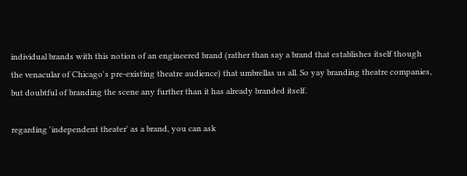individual brands with this notion of an engineered brand (rather than say a brand that establishes itself though the venacular of Chicago's pre-existing theatre audience) that umbrellas us all. So yay branding theatre companies, but doubtful of branding the scene any further than it has already branded itself.

regarding 'independent theater' as a brand, you can ask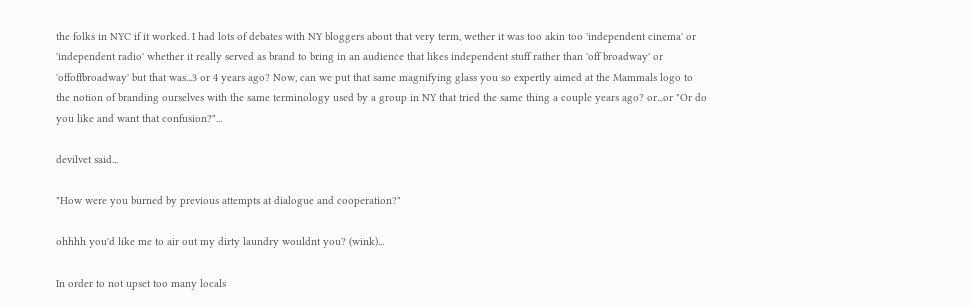the folks in NYC if it worked. I had lots of debates with NY bloggers about that very term, wether it was too akin too 'independent cinema' or 'independent radio' whether it really served as brand to bring in an audience that likes independent stuff rather than 'off broadway' or 'offoffbroadway' but that was...3 or 4 years ago? Now, can we put that same magnifying glass you so expertly aimed at the Mammals logo to the notion of branding ourselves with the same terminology used by a group in NY that tried the same thing a couple years ago? or...or "Or do you like and want that confusion?"...

devilvet said...

"How were you burned by previous attempts at dialogue and cooperation?"

ohhhh you'd like me to air out my dirty laundry wouldnt you? (wink)...

In order to not upset too many locals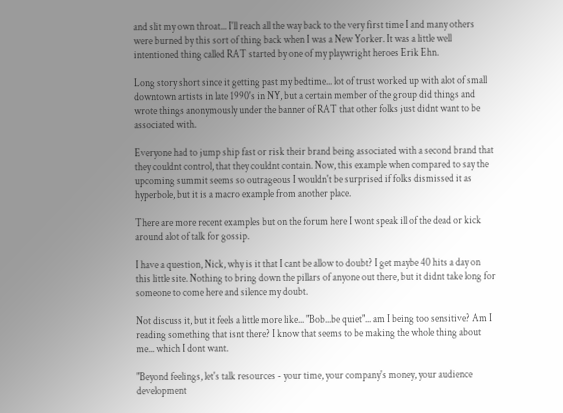and slit my own throat... I'll reach all the way back to the very first time I and many others were burned by this sort of thing back when I was a New Yorker. It was a little well intentioned thing called RAT started by one of my playwright heroes Erik Ehn.

Long story short since it getting past my bedtime... lot of trust worked up with alot of small downtown artists in late 1990's in NY, but a certain member of the group did things and wrote things anonymously under the banner of RAT that other folks just didnt want to be associated with.

Everyone had to jump ship fast or risk their brand being associated with a second brand that they couldnt control, that they couldnt contain. Now, this example when compared to say the upcoming summit seems so outrageous I wouldn't be surprised if folks dismissed it as hyperbole, but it is a macro example from another place.

There are more recent examples but on the forum here I wont speak ill of the dead or kick around alot of talk for gossip.

I have a question, Nick, why is it that I cant be allow to doubt? I get maybe 40 hits a day on this little site. Nothing to bring down the pillars of anyone out there, but it didnt take long for someone to come here and silence my doubt.

Not discuss it, but it feels a little more like... "Bob...be quiet"... am I being too sensitive? Am I reading something that isnt there? I know that seems to be making the whole thing about me... which I dont want.

"Beyond feelings, let's talk resources - your time, your company's money, your audience development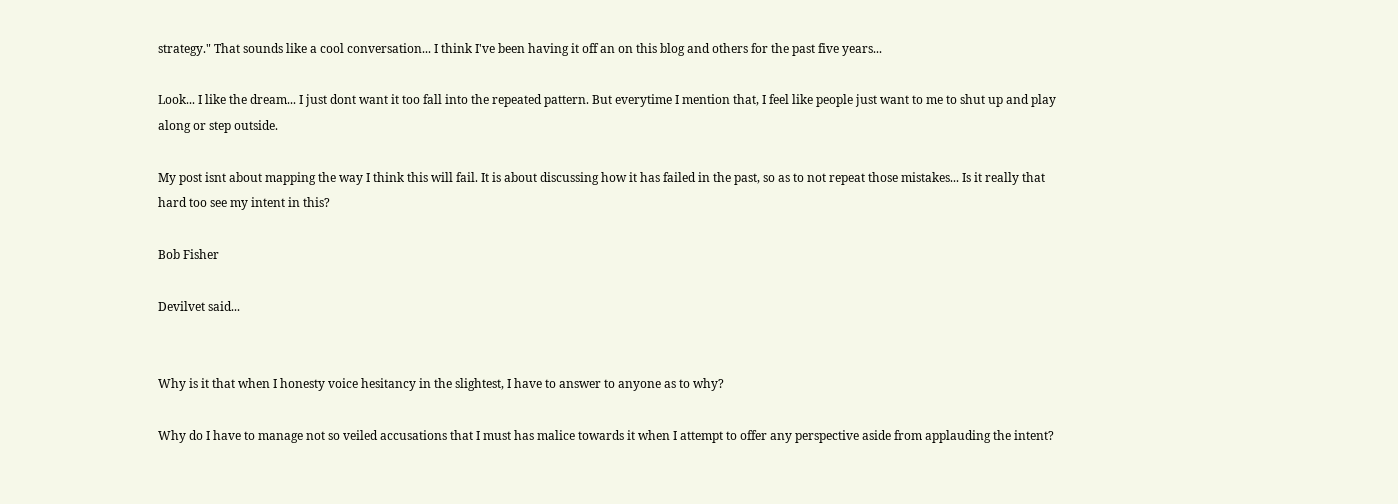strategy." That sounds like a cool conversation... I think I've been having it off an on this blog and others for the past five years...

Look... I like the dream... I just dont want it too fall into the repeated pattern. But everytime I mention that, I feel like people just want to me to shut up and play along or step outside.

My post isnt about mapping the way I think this will fail. It is about discussing how it has failed in the past, so as to not repeat those mistakes... Is it really that hard too see my intent in this?

Bob Fisher

Devilvet said...


Why is it that when I honesty voice hesitancy in the slightest, I have to answer to anyone as to why?

Why do I have to manage not so veiled accusations that I must has malice towards it when I attempt to offer any perspective aside from applauding the intent?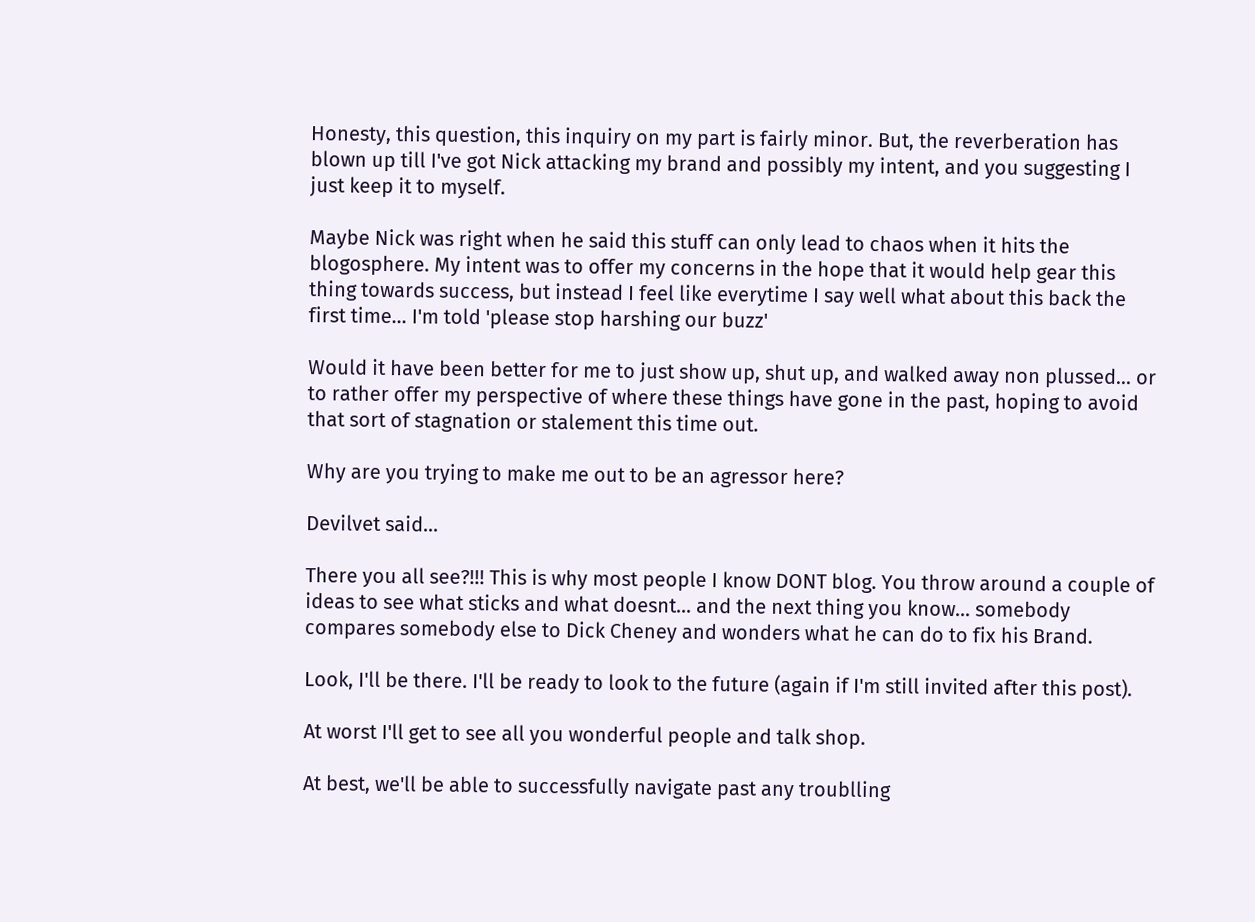Honesty, this question, this inquiry on my part is fairly minor. But, the reverberation has blown up till I've got Nick attacking my brand and possibly my intent, and you suggesting I just keep it to myself.

Maybe Nick was right when he said this stuff can only lead to chaos when it hits the blogosphere. My intent was to offer my concerns in the hope that it would help gear this thing towards success, but instead I feel like everytime I say well what about this back the first time... I'm told 'please stop harshing our buzz'

Would it have been better for me to just show up, shut up, and walked away non plussed... or to rather offer my perspective of where these things have gone in the past, hoping to avoid that sort of stagnation or stalement this time out.

Why are you trying to make me out to be an agressor here?

Devilvet said...

There you all see?!!! This is why most people I know DONT blog. You throw around a couple of ideas to see what sticks and what doesnt... and the next thing you know... somebody compares somebody else to Dick Cheney and wonders what he can do to fix his Brand.

Look, I'll be there. I'll be ready to look to the future (again if I'm still invited after this post).

At worst I'll get to see all you wonderful people and talk shop.

At best, we'll be able to successfully navigate past any troublling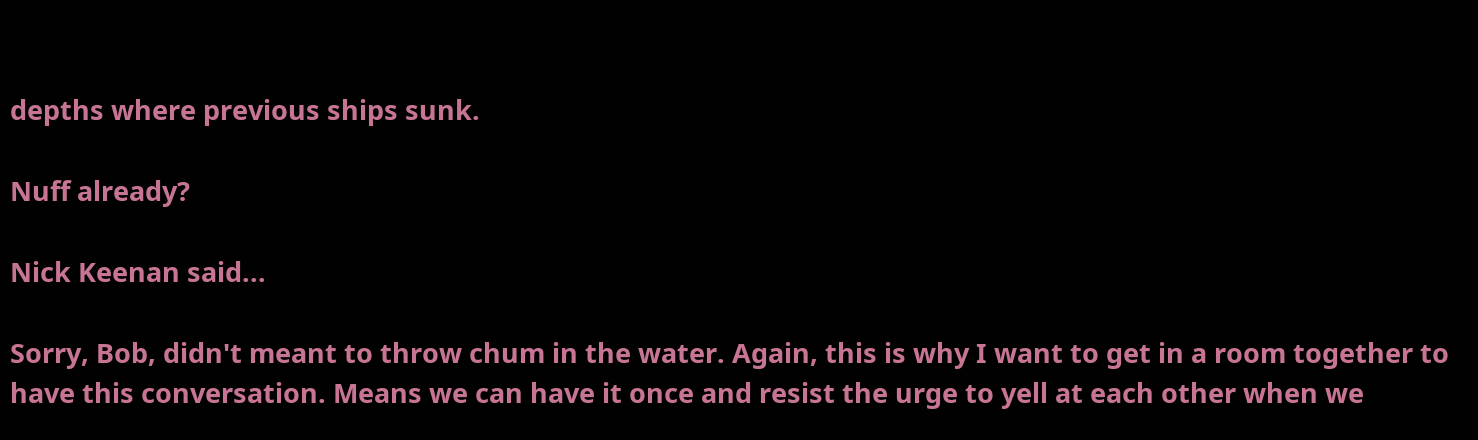depths where previous ships sunk.

Nuff already?

Nick Keenan said...

Sorry, Bob, didn't meant to throw chum in the water. Again, this is why I want to get in a room together to have this conversation. Means we can have it once and resist the urge to yell at each other when we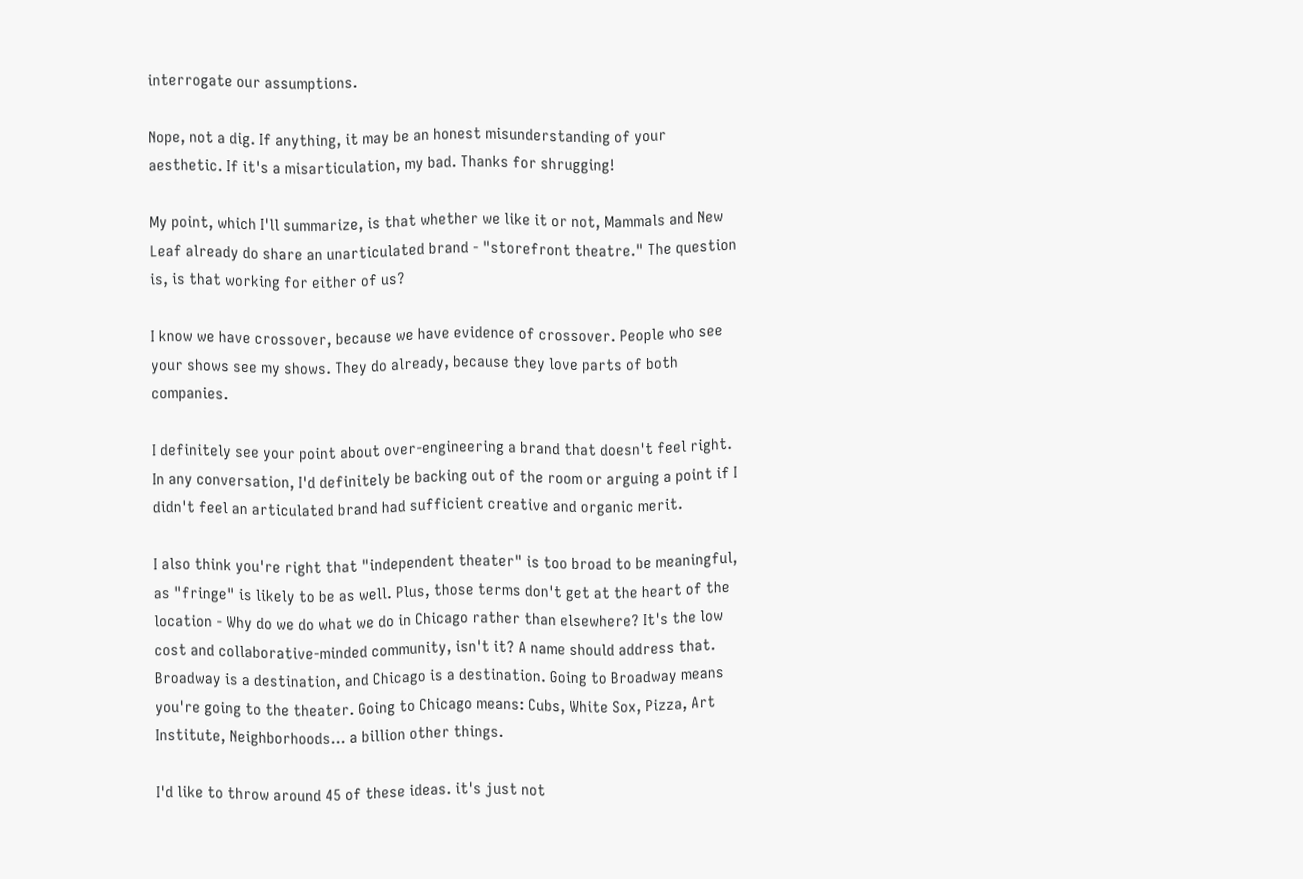interrogate our assumptions.

Nope, not a dig. If anything, it may be an honest misunderstanding of your aesthetic. If it's a misarticulation, my bad. Thanks for shrugging!

My point, which I'll summarize, is that whether we like it or not, Mammals and New Leaf already do share an unarticulated brand - "storefront theatre." The question is, is that working for either of us?

I know we have crossover, because we have evidence of crossover. People who see your shows see my shows. They do already, because they love parts of both companies.

I definitely see your point about over-engineering a brand that doesn't feel right. In any conversation, I'd definitely be backing out of the room or arguing a point if I didn't feel an articulated brand had sufficient creative and organic merit.

I also think you're right that "independent theater" is too broad to be meaningful, as "fringe" is likely to be as well. Plus, those terms don't get at the heart of the location - Why do we do what we do in Chicago rather than elsewhere? It's the low cost and collaborative-minded community, isn't it? A name should address that. Broadway is a destination, and Chicago is a destination. Going to Broadway means you're going to the theater. Going to Chicago means: Cubs, White Sox, Pizza, Art Institute, Neighborhoods... a billion other things.

I'd like to throw around 45 of these ideas. it's just not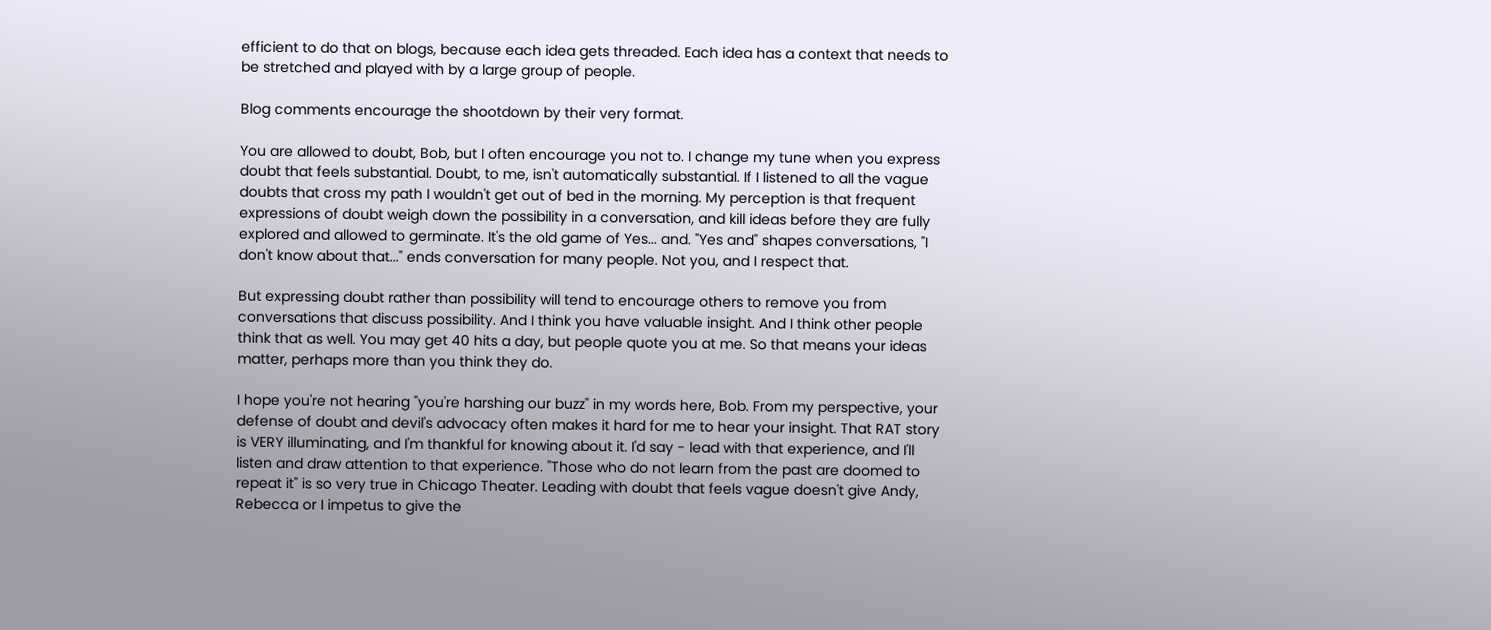efficient to do that on blogs, because each idea gets threaded. Each idea has a context that needs to be stretched and played with by a large group of people.

Blog comments encourage the shootdown by their very format.

You are allowed to doubt, Bob, but I often encourage you not to. I change my tune when you express doubt that feels substantial. Doubt, to me, isn't automatically substantial. If I listened to all the vague doubts that cross my path I wouldn't get out of bed in the morning. My perception is that frequent expressions of doubt weigh down the possibility in a conversation, and kill ideas before they are fully explored and allowed to germinate. It's the old game of Yes... and. "Yes and" shapes conversations, "I don't know about that..." ends conversation for many people. Not you, and I respect that.

But expressing doubt rather than possibility will tend to encourage others to remove you from conversations that discuss possibility. And I think you have valuable insight. And I think other people think that as well. You may get 40 hits a day, but people quote you at me. So that means your ideas matter, perhaps more than you think they do.

I hope you're not hearing "you're harshing our buzz" in my words here, Bob. From my perspective, your defense of doubt and devil's advocacy often makes it hard for me to hear your insight. That RAT story is VERY illuminating, and I'm thankful for knowing about it. I'd say - lead with that experience, and I'll listen and draw attention to that experience. "Those who do not learn from the past are doomed to repeat it" is so very true in Chicago Theater. Leading with doubt that feels vague doesn't give Andy, Rebecca or I impetus to give the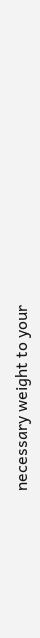necessary weight to your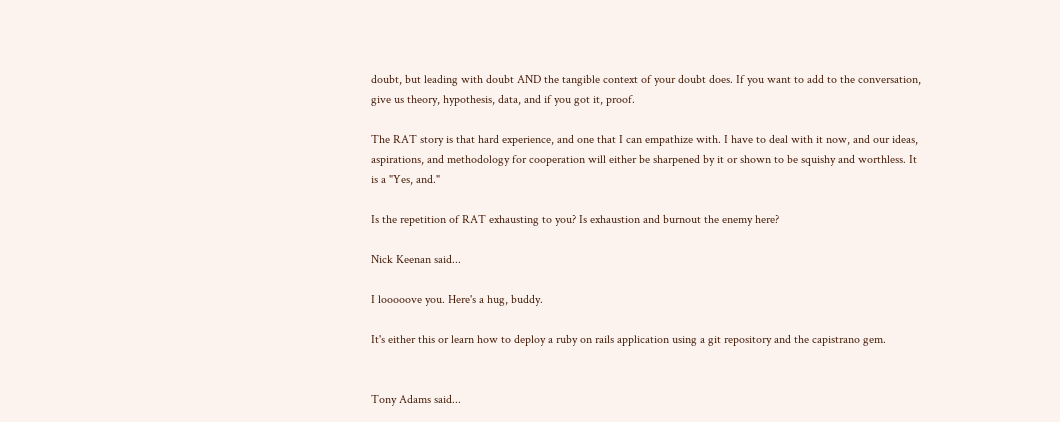doubt, but leading with doubt AND the tangible context of your doubt does. If you want to add to the conversation, give us theory, hypothesis, data, and if you got it, proof.

The RAT story is that hard experience, and one that I can empathize with. I have to deal with it now, and our ideas, aspirations, and methodology for cooperation will either be sharpened by it or shown to be squishy and worthless. It is a "Yes, and."

Is the repetition of RAT exhausting to you? Is exhaustion and burnout the enemy here?

Nick Keenan said...

I looooove you. Here's a hug, buddy.

It's either this or learn how to deploy a ruby on rails application using a git repository and the capistrano gem.


Tony Adams said...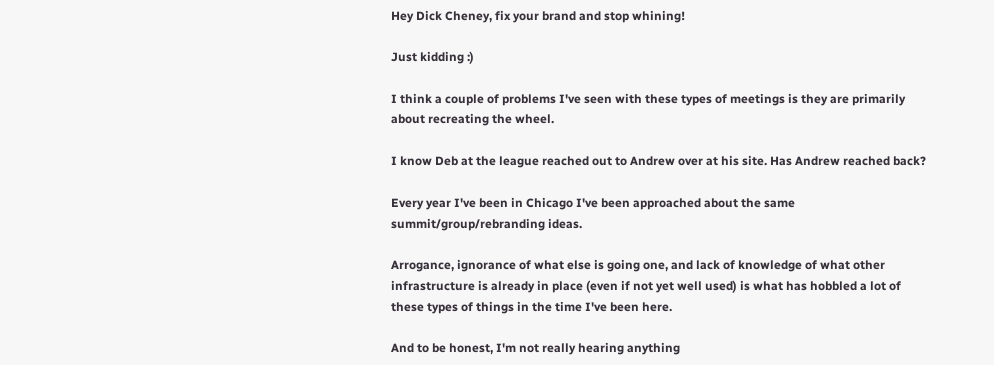Hey Dick Cheney, fix your brand and stop whining!

Just kidding :)

I think a couple of problems I've seen with these types of meetings is they are primarily about recreating the wheel.

I know Deb at the league reached out to Andrew over at his site. Has Andrew reached back?

Every year I've been in Chicago I've been approached about the same summit/group/rebranding ideas.

Arrogance, ignorance of what else is going one, and lack of knowledge of what other infrastructure is already in place (even if not yet well used) is what has hobbled a lot of these types of things in the time I've been here.

And to be honest, I'm not really hearing anything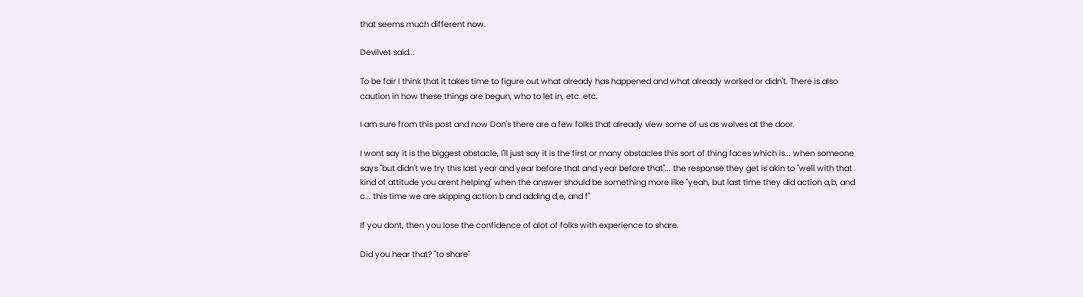that seems much different now.

Devilvet said...

To be fair I think that it takes time to figure out what already has happened and what already worked or didn't. There is also caution in how these things are begun, who to let in, etc. etc.

I am sure from this post and now Don's there are a few folks that already view some of us as wolves at the door.

I wont say it is the biggest obstacle, I'll just say it is the first or many obstacles this sort of thing faces which is... when someone says "but didn't we try this last year and year before that and year before that"... the response they get is akin to "well with that kind of attitude you arent helping" when the answer should be something more like "yeah, but last time they did action a,b, and c... this time we are skipping action b and adding d,e, and f"

If you dont, then you lose the confidence of alot of folks with experience to share.

Did you hear that? "to share"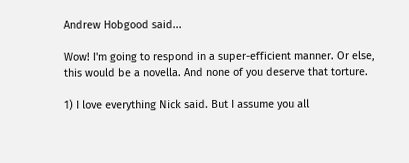Andrew Hobgood said...

Wow! I'm going to respond in a super-efficient manner. Or else, this would be a novella. And none of you deserve that torture.

1) I love everything Nick said. But I assume you all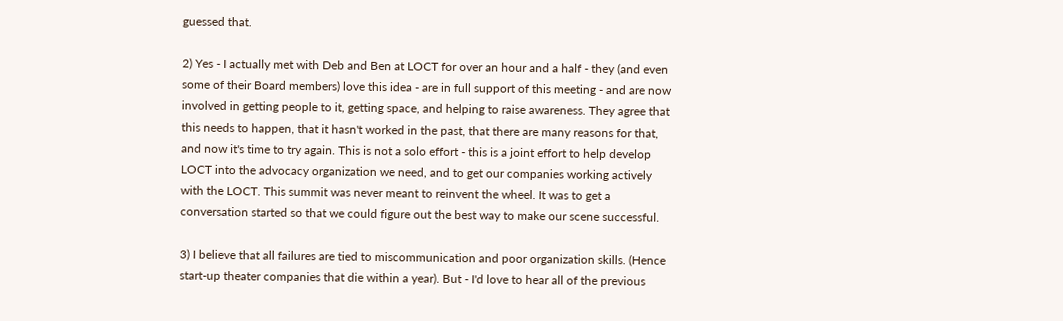guessed that.

2) Yes - I actually met with Deb and Ben at LOCT for over an hour and a half - they (and even some of their Board members) love this idea - are in full support of this meeting - and are now involved in getting people to it, getting space, and helping to raise awareness. They agree that this needs to happen, that it hasn't worked in the past, that there are many reasons for that, and now it's time to try again. This is not a solo effort - this is a joint effort to help develop LOCT into the advocacy organization we need, and to get our companies working actively with the LOCT. This summit was never meant to reinvent the wheel. It was to get a conversation started so that we could figure out the best way to make our scene successful.

3) I believe that all failures are tied to miscommunication and poor organization skills. (Hence start-up theater companies that die within a year). But - I'd love to hear all of the previous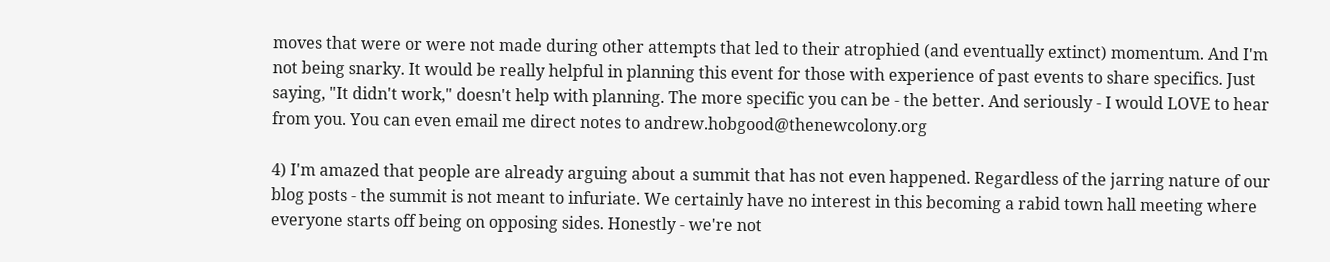moves that were or were not made during other attempts that led to their atrophied (and eventually extinct) momentum. And I'm not being snarky. It would be really helpful in planning this event for those with experience of past events to share specifics. Just saying, "It didn't work," doesn't help with planning. The more specific you can be - the better. And seriously - I would LOVE to hear from you. You can even email me direct notes to andrew.hobgood@thenewcolony.org

4) I'm amazed that people are already arguing about a summit that has not even happened. Regardless of the jarring nature of our blog posts - the summit is not meant to infuriate. We certainly have no interest in this becoming a rabid town hall meeting where everyone starts off being on opposing sides. Honestly - we're not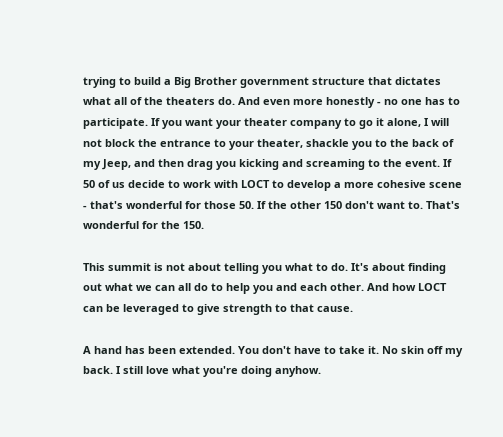trying to build a Big Brother government structure that dictates what all of the theaters do. And even more honestly - no one has to participate. If you want your theater company to go it alone, I will not block the entrance to your theater, shackle you to the back of my Jeep, and then drag you kicking and screaming to the event. If 50 of us decide to work with LOCT to develop a more cohesive scene - that's wonderful for those 50. If the other 150 don't want to. That's wonderful for the 150.

This summit is not about telling you what to do. It's about finding out what we can all do to help you and each other. And how LOCT can be leveraged to give strength to that cause.

A hand has been extended. You don't have to take it. No skin off my back. I still love what you're doing anyhow.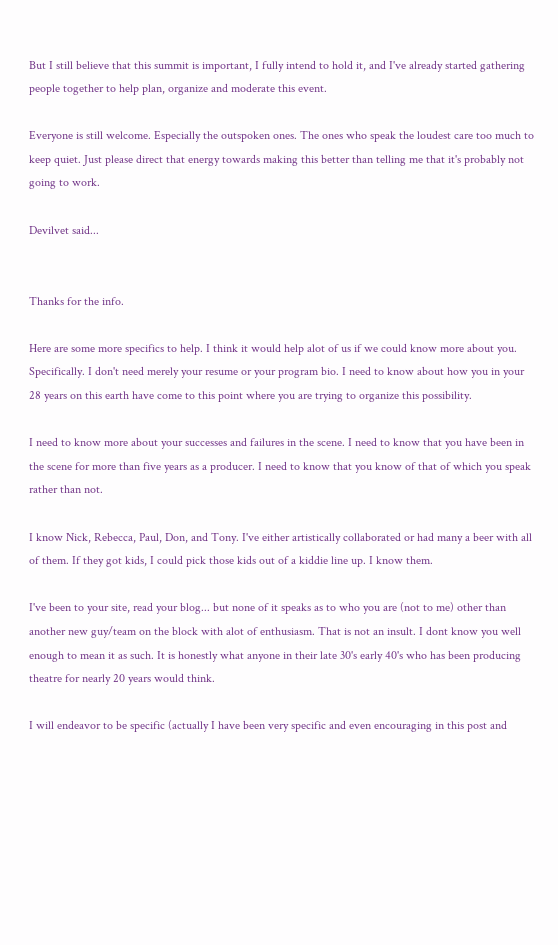But I still believe that this summit is important, I fully intend to hold it, and I've already started gathering people together to help plan, organize and moderate this event.

Everyone is still welcome. Especially the outspoken ones. The ones who speak the loudest care too much to keep quiet. Just please direct that energy towards making this better than telling me that it's probably not going to work.

Devilvet said...


Thanks for the info.

Here are some more specifics to help. I think it would help alot of us if we could know more about you. Specifically. I don't need merely your resume or your program bio. I need to know about how you in your 28 years on this earth have come to this point where you are trying to organize this possibility.

I need to know more about your successes and failures in the scene. I need to know that you have been in the scene for more than five years as a producer. I need to know that you know of that of which you speak rather than not.

I know Nick, Rebecca, Paul, Don, and Tony. I've either artistically collaborated or had many a beer with all of them. If they got kids, I could pick those kids out of a kiddie line up. I know them.

I've been to your site, read your blog... but none of it speaks as to who you are (not to me) other than another new guy/team on the block with alot of enthusiasm. That is not an insult. I dont know you well enough to mean it as such. It is honestly what anyone in their late 30's early 40's who has been producing theatre for nearly 20 years would think.

I will endeavor to be specific (actually I have been very specific and even encouraging in this post and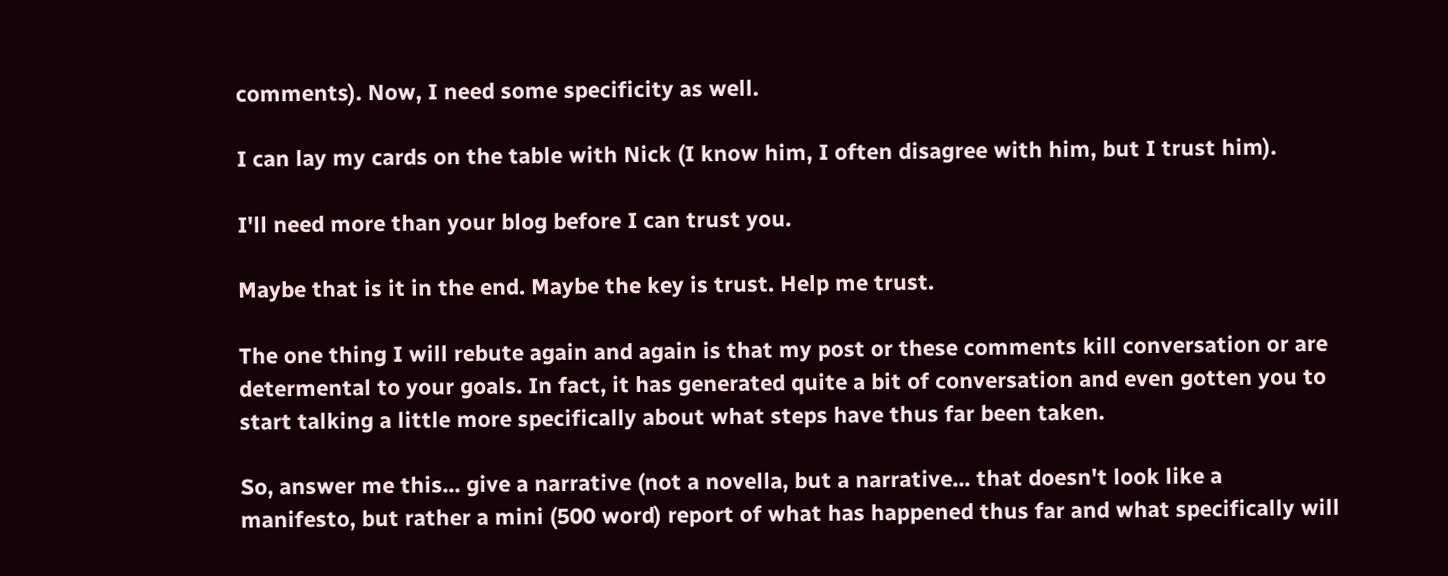comments). Now, I need some specificity as well.

I can lay my cards on the table with Nick (I know him, I often disagree with him, but I trust him).

I'll need more than your blog before I can trust you.

Maybe that is it in the end. Maybe the key is trust. Help me trust.

The one thing I will rebute again and again is that my post or these comments kill conversation or are determental to your goals. In fact, it has generated quite a bit of conversation and even gotten you to start talking a little more specifically about what steps have thus far been taken.

So, answer me this... give a narrative (not a novella, but a narrative... that doesn't look like a manifesto, but rather a mini (500 word) report of what has happened thus far and what specifically will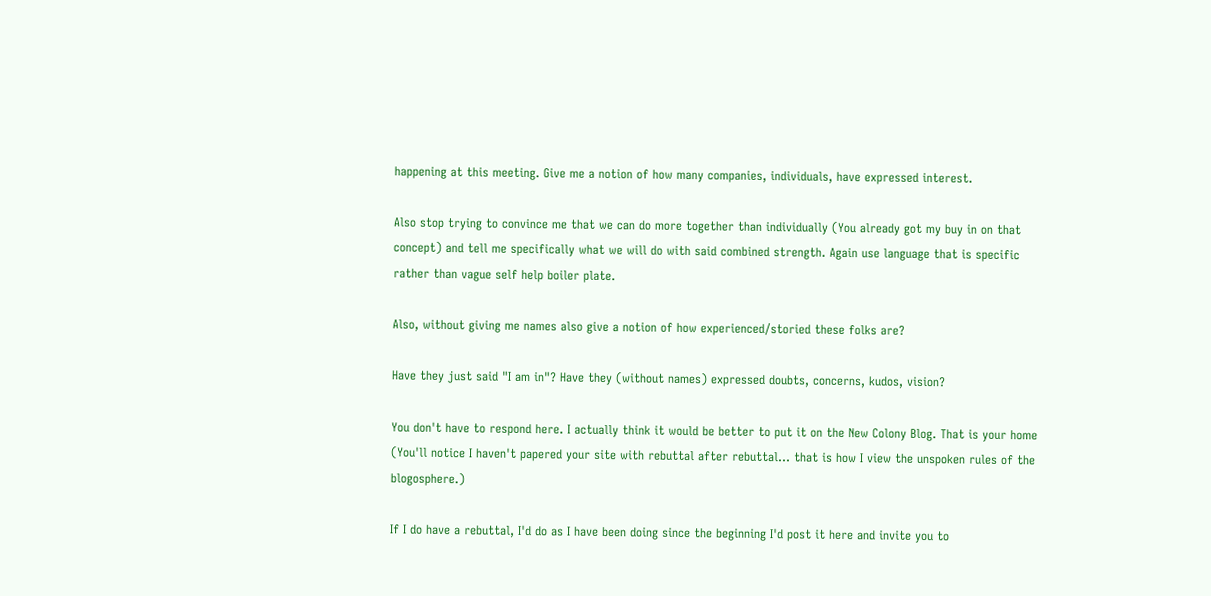happening at this meeting. Give me a notion of how many companies, individuals, have expressed interest.

Also stop trying to convince me that we can do more together than individually (You already got my buy in on that concept) and tell me specifically what we will do with said combined strength. Again use language that is specific rather than vague self help boiler plate.

Also, without giving me names also give a notion of how experienced/storied these folks are?

Have they just said "I am in"? Have they (without names) expressed doubts, concerns, kudos, vision?

You don't have to respond here. I actually think it would be better to put it on the New Colony Blog. That is your home (You'll notice I haven't papered your site with rebuttal after rebuttal... that is how I view the unspoken rules of the blogosphere.)

If I do have a rebuttal, I'd do as I have been doing since the beginning I'd post it here and invite you to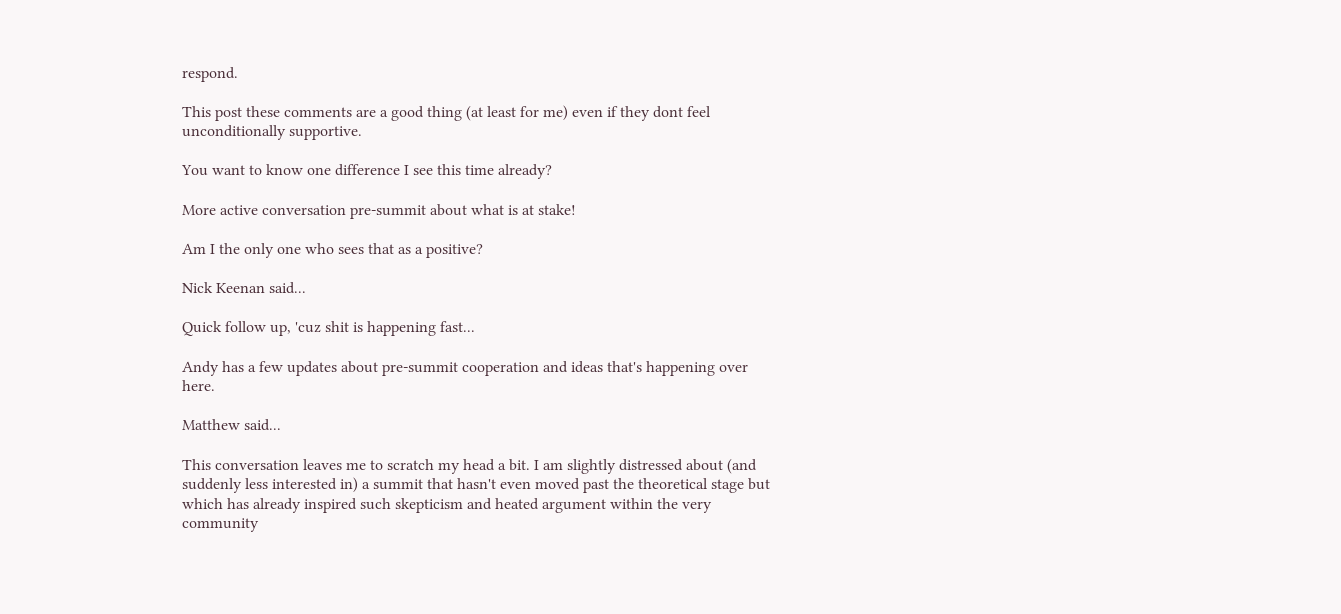respond.

This post these comments are a good thing (at least for me) even if they dont feel unconditionally supportive.

You want to know one difference I see this time already?

More active conversation pre-summit about what is at stake!

Am I the only one who sees that as a positive?

Nick Keenan said...

Quick follow up, 'cuz shit is happening fast...

Andy has a few updates about pre-summit cooperation and ideas that's happening over here.

Matthew said...

This conversation leaves me to scratch my head a bit. I am slightly distressed about (and suddenly less interested in) a summit that hasn't even moved past the theoretical stage but which has already inspired such skepticism and heated argument within the very community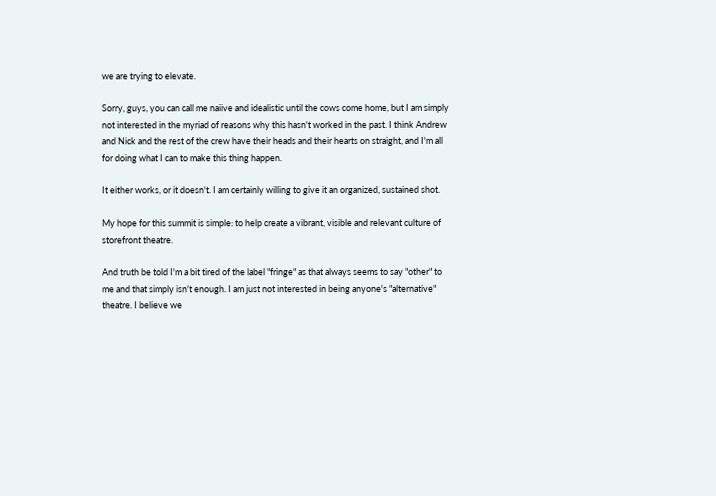we are trying to elevate.

Sorry, guys, you can call me naiive and idealistic until the cows come home, but I am simply not interested in the myriad of reasons why this hasn't worked in the past. I think Andrew and Nick and the rest of the crew have their heads and their hearts on straight, and I'm all for doing what I can to make this thing happen.

It either works, or it doesn't. I am certainly willing to give it an organized, sustained shot.

My hope for this summit is simple: to help create a vibrant, visible and relevant culture of storefront theatre.

And truth be told I'm a bit tired of the label "fringe" as that always seems to say "other" to me and that simply isn't enough. I am just not interested in being anyone's "alternative" theatre. I believe we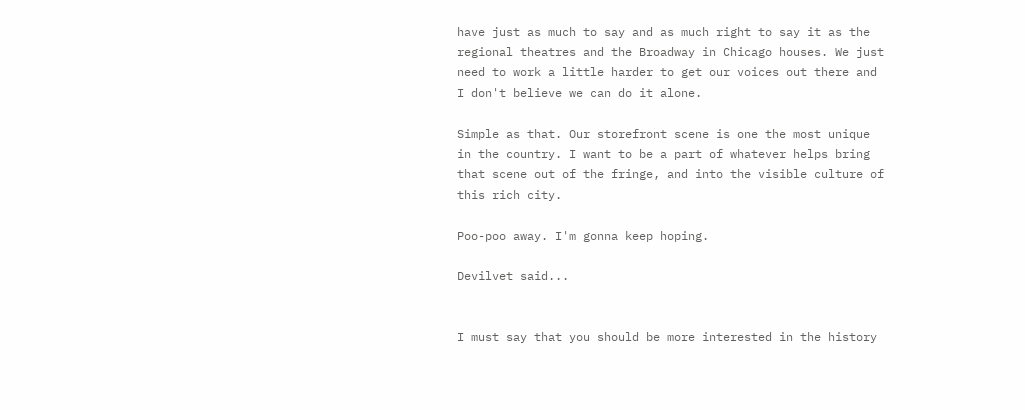have just as much to say and as much right to say it as the regional theatres and the Broadway in Chicago houses. We just need to work a little harder to get our voices out there and I don't believe we can do it alone.

Simple as that. Our storefront scene is one the most unique in the country. I want to be a part of whatever helps bring that scene out of the fringe, and into the visible culture of this rich city.

Poo-poo away. I'm gonna keep hoping.

Devilvet said...


I must say that you should be more interested in the history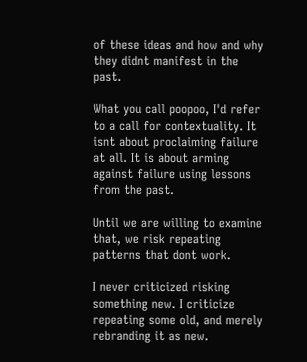of these ideas and how and why they didnt manifest in the past.

What you call poopoo, I'd refer to a call for contextuality. It isnt about proclaiming failure at all. It is about arming against failure using lessons from the past.

Until we are willing to examine that, we risk repeating patterns that dont work.

I never criticized risking something new. I criticize repeating some old, and merely rebranding it as new.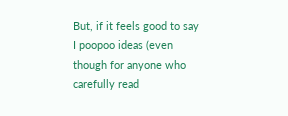But, if it feels good to say I poopoo ideas (even though for anyone who carefully read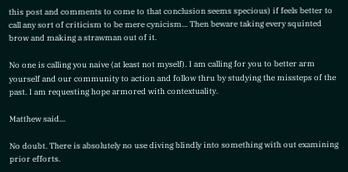this post and comments to come to that conclusion seems specious) if feels better to call any sort of criticism to be mere cynicism... Then beware taking every squinted brow and making a strawman out of it.

No one is calling you naive (at least not myself). I am calling for you to better arm yourself and our community to action and follow thru by studying the missteps of the past. I am requesting hope armored with contextuality.

Matthew said...

No doubt. There is absolutely no use diving blindly into something with out examining prior efforts.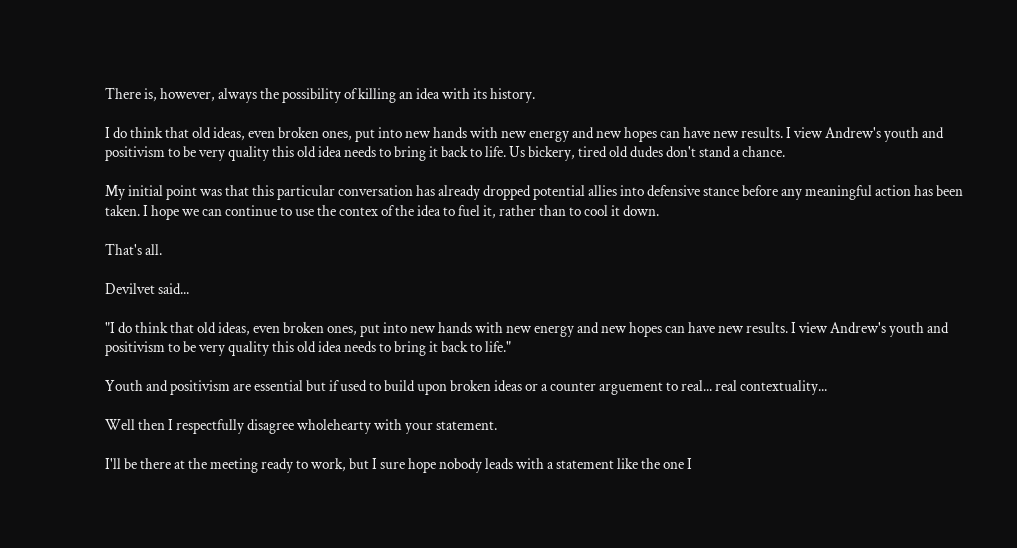There is, however, always the possibility of killing an idea with its history.

I do think that old ideas, even broken ones, put into new hands with new energy and new hopes can have new results. I view Andrew's youth and positivism to be very quality this old idea needs to bring it back to life. Us bickery, tired old dudes don't stand a chance.

My initial point was that this particular conversation has already dropped potential allies into defensive stance before any meaningful action has been taken. I hope we can continue to use the contex of the idea to fuel it, rather than to cool it down.

That's all.

Devilvet said...

"I do think that old ideas, even broken ones, put into new hands with new energy and new hopes can have new results. I view Andrew's youth and positivism to be very quality this old idea needs to bring it back to life."

Youth and positivism are essential but if used to build upon broken ideas or a counter arguement to real... real contextuality...

Well then I respectfully disagree wholehearty with your statement.

I'll be there at the meeting ready to work, but I sure hope nobody leads with a statement like the one I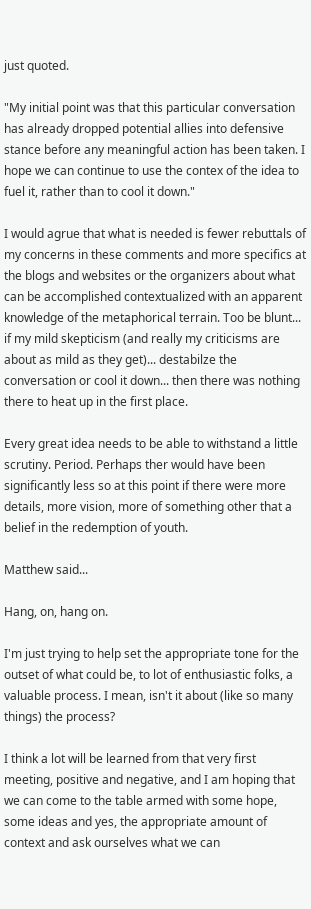just quoted.

"My initial point was that this particular conversation has already dropped potential allies into defensive stance before any meaningful action has been taken. I hope we can continue to use the contex of the idea to fuel it, rather than to cool it down."

I would agrue that what is needed is fewer rebuttals of my concerns in these comments and more specifics at the blogs and websites or the organizers about what can be accomplished contextualized with an apparent knowledge of the metaphorical terrain. Too be blunt... if my mild skepticism (and really my criticisms are about as mild as they get)... destabilze the conversation or cool it down... then there was nothing there to heat up in the first place.

Every great idea needs to be able to withstand a little scrutiny. Period. Perhaps ther would have been significantly less so at this point if there were more details, more vision, more of something other that a belief in the redemption of youth.

Matthew said...

Hang, on, hang on.

I'm just trying to help set the appropriate tone for the outset of what could be, to lot of enthusiastic folks, a valuable process. I mean, isn't it about (like so many things) the process?

I think a lot will be learned from that very first meeting, positive and negative, and I am hoping that we can come to the table armed with some hope, some ideas and yes, the appropriate amount of context and ask ourselves what we can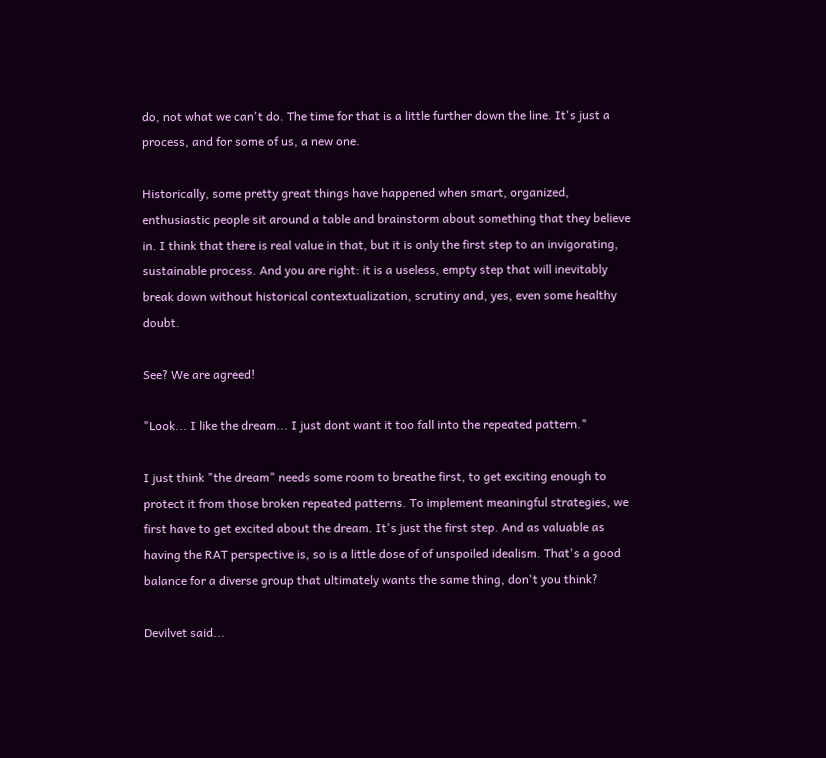do, not what we can't do. The time for that is a little further down the line. It's just a process, and for some of us, a new one.

Historically, some pretty great things have happened when smart, organized, enthusiastic people sit around a table and brainstorm about something that they believe in. I think that there is real value in that, but it is only the first step to an invigorating, sustainable process. And you are right: it is a useless, empty step that will inevitably break down without historical contextualization, scrutiny and, yes, even some healthy doubt.

See? We are agreed!

"Look... I like the dream... I just dont want it too fall into the repeated pattern."

I just think "the dream" needs some room to breathe first, to get exciting enough to protect it from those broken repeated patterns. To implement meaningful strategies, we first have to get excited about the dream. It's just the first step. And as valuable as having the RAT perspective is, so is a little dose of of unspoiled idealism. That's a good balance for a diverse group that ultimately wants the same thing, don't you think?

Devilvet said...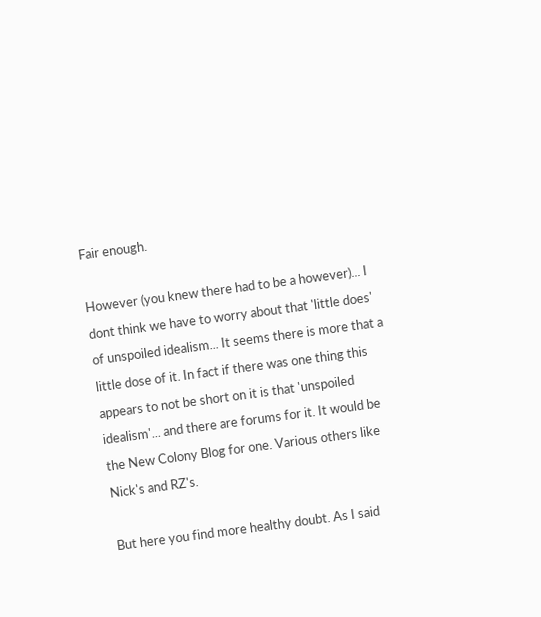Fair enough.

However (you knew there had to be a however)... I dont think we have to worry about that 'little does' of unspoiled idealism... It seems there is more that a little dose of it. In fact if there was one thing this appears to not be short on it is that 'unspoiled idealism'... and there are forums for it. It would be the New Colony Blog for one. Various others like Nick's and RZ's.

But here you find more healthy doubt. As I said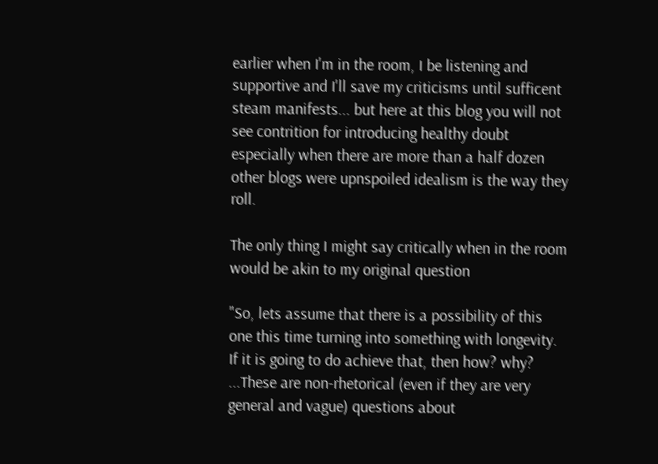earlier when I'm in the room, I be listening and supportive and I'll save my criticisms until sufficent steam manifests... but here at this blog you will not see contrition for introducing healthy doubt especially when there are more than a half dozen other blogs were upnspoiled idealism is the way they roll.

The only thing I might say critically when in the room would be akin to my original question

"So, lets assume that there is a possibility of this one this time turning into something with longevity. If it is going to do achieve that, then how? why?
...These are non-rhetorical (even if they are very general and vague) questions about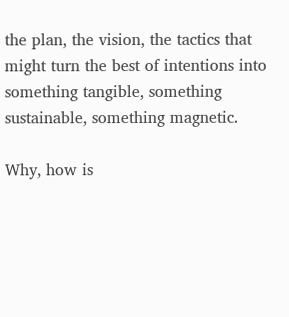the plan, the vision, the tactics that might turn the best of intentions into something tangible, something sustainable, something magnetic.

Why, how is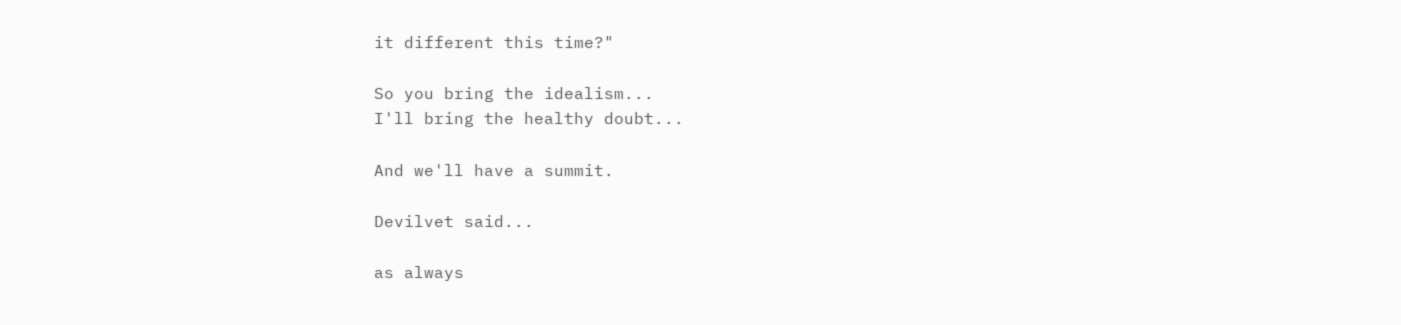it different this time?"

So you bring the idealism...
I'll bring the healthy doubt...

And we'll have a summit.

Devilvet said...

as always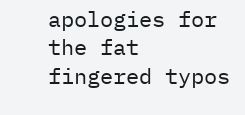apologies for the fat fingered typos